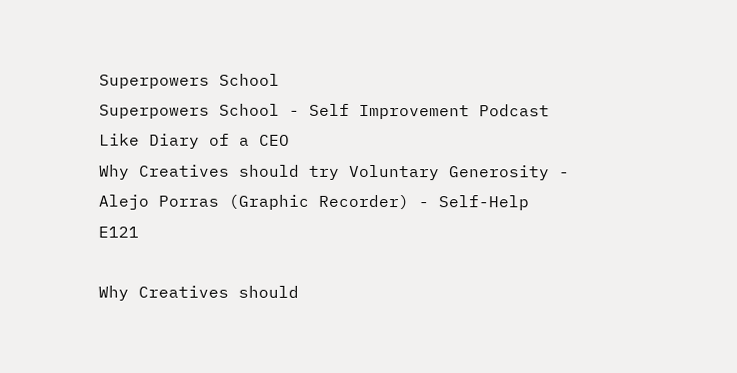Superpowers School
Superpowers School - Self Improvement Podcast Like Diary of a CEO
Why Creatives should try Voluntary Generosity - Alejo Porras (Graphic Recorder) - Self-Help E121

Why Creatives should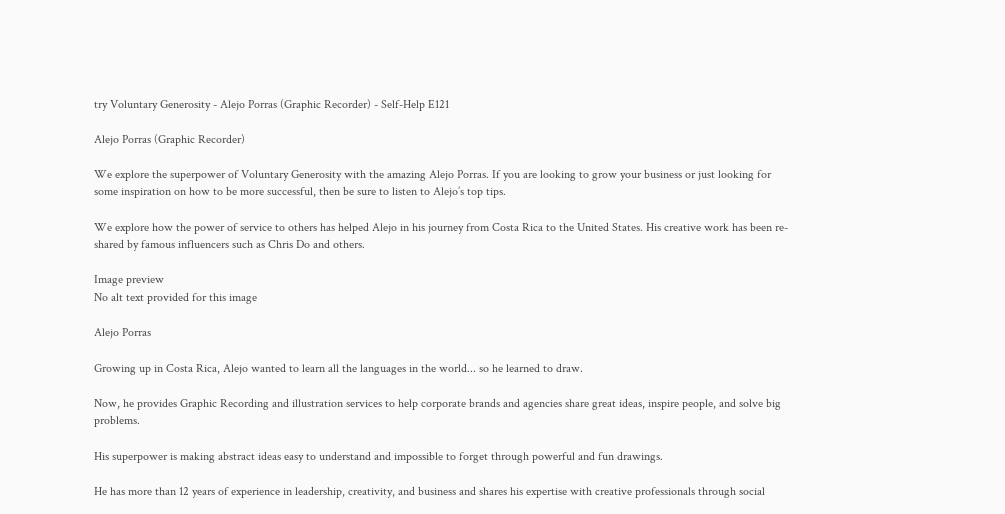try Voluntary Generosity - Alejo Porras (Graphic Recorder) - Self-Help E121

Alejo Porras (Graphic Recorder)

We explore the superpower of Voluntary Generosity with the amazing Alejo Porras. If you are looking to grow your business or just looking for some inspiration on how to be more successful, then be sure to listen to Alejo’s top tips.

We explore how the power of service to others has helped Alejo in his journey from Costa Rica to the United States. His creative work has been re-shared by famous influencers such as Chris Do and others.

Image preview
No alt text provided for this image

Alejo Porras

Growing up in Costa Rica, Alejo wanted to learn all the languages in the world... so he learned to draw.

Now, he provides Graphic Recording and illustration services to help corporate brands and agencies share great ideas, inspire people, and solve big problems.

His superpower is making abstract ideas easy to understand and impossible to forget through powerful and fun drawings.

He has more than 12 years of experience in leadership, creativity, and business and shares his expertise with creative professionals through social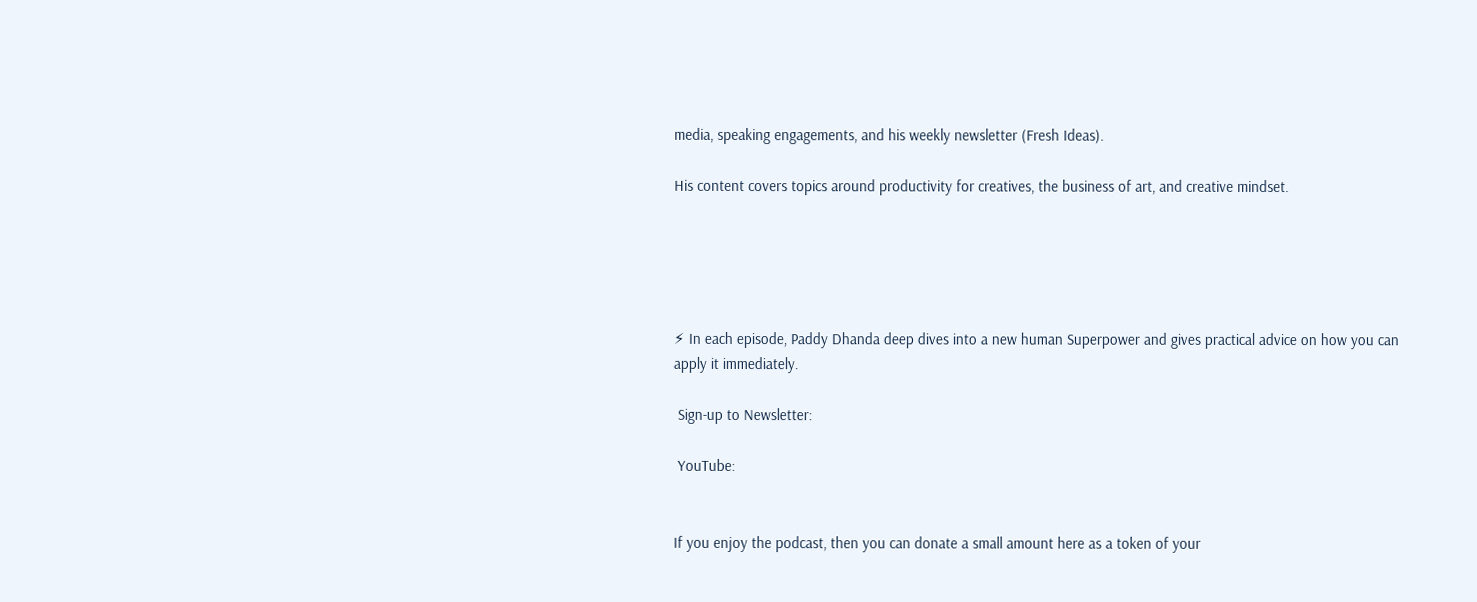media, speaking engagements, and his weekly newsletter (Fresh Ideas).

His content covers topics around productivity for creatives, the business of art, and creative mindset.





⚡ In each episode, Paddy Dhanda deep dives into a new human Superpower and gives practical advice on how you can apply it immediately.

 Sign-up to Newsletter:

 YouTube:


If you enjoy the podcast, then you can donate a small amount here as a token of your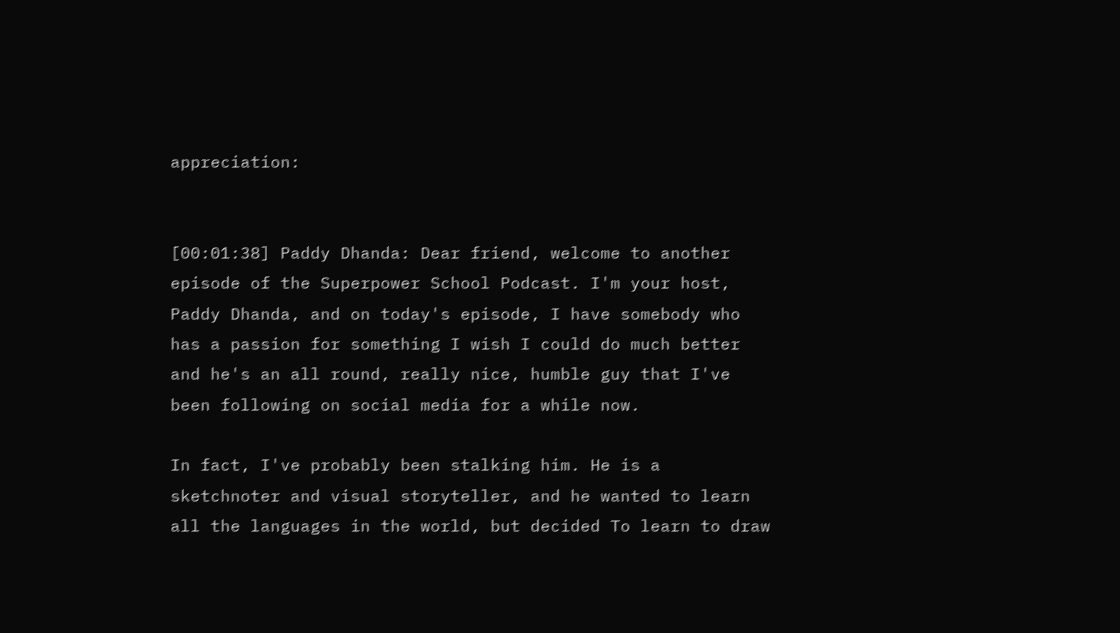appreciation:


[00:01:38] Paddy Dhanda: Dear friend, welcome to another episode of the Superpower School Podcast. I'm your host, Paddy Dhanda, and on today's episode, I have somebody who has a passion for something I wish I could do much better and he's an all round, really nice, humble guy that I've been following on social media for a while now.

In fact, I've probably been stalking him. He is a sketchnoter and visual storyteller, and he wanted to learn all the languages in the world, but decided To learn to draw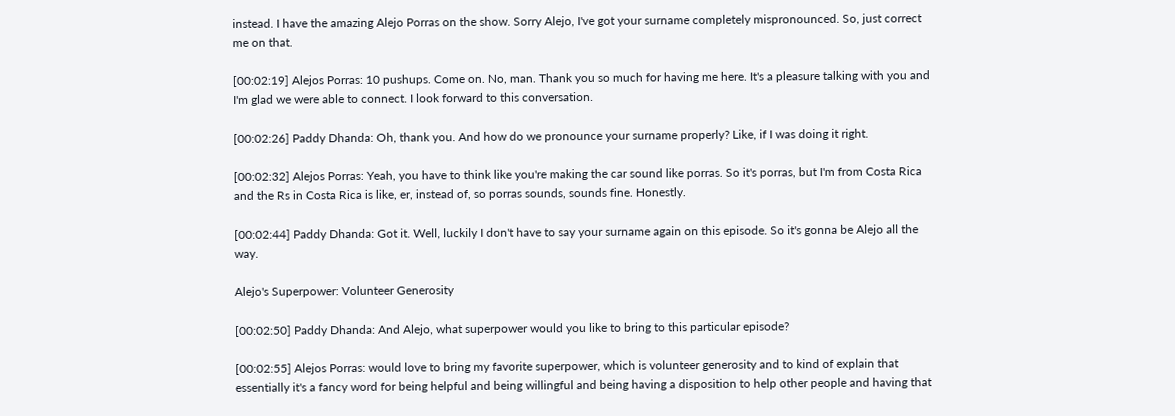instead. I have the amazing Alejo Porras on the show. Sorry Alejo, I've got your surname completely mispronounced. So, just correct me on that.

[00:02:19] Alejos Porras: 10 pushups. Come on. No, man. Thank you so much for having me here. It's a pleasure talking with you and I'm glad we were able to connect. I look forward to this conversation.

[00:02:26] Paddy Dhanda: Oh, thank you. And how do we pronounce your surname properly? Like, if I was doing it right.

[00:02:32] Alejos Porras: Yeah, you have to think like you're making the car sound like porras. So it's porras, but I'm from Costa Rica and the Rs in Costa Rica is like, er, instead of, so porras sounds, sounds fine. Honestly.

[00:02:44] Paddy Dhanda: Got it. Well, luckily I don't have to say your surname again on this episode. So it's gonna be Alejo all the way.

Alejo's Superpower: Volunteer Generosity

[00:02:50] Paddy Dhanda: And Alejo, what superpower would you like to bring to this particular episode?

[00:02:55] Alejos Porras: would love to bring my favorite superpower, which is volunteer generosity and to kind of explain that essentially it's a fancy word for being helpful and being willingful and being having a disposition to help other people and having that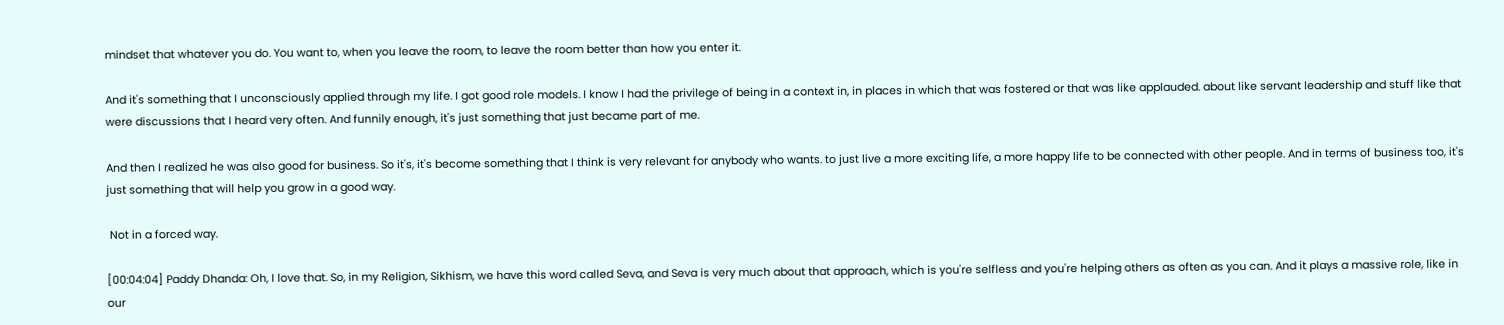mindset that whatever you do. You want to, when you leave the room, to leave the room better than how you enter it.

And it's something that I unconsciously applied through my life. I got good role models. I know I had the privilege of being in a context in, in places in which that was fostered or that was like applauded. about like servant leadership and stuff like that were discussions that I heard very often. And funnily enough, it's just something that just became part of me.

And then I realized he was also good for business. So it's, it's become something that I think is very relevant for anybody who wants. to just live a more exciting life, a more happy life to be connected with other people. And in terms of business too, it's just something that will help you grow in a good way.

 Not in a forced way.

[00:04:04] Paddy Dhanda: Oh, I love that. So, in my Religion, Sikhism, we have this word called Seva, and Seva is very much about that approach, which is you're selfless and you're helping others as often as you can. And it plays a massive role, like in our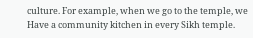culture. For example, when we go to the temple, we Have a community kitchen in every Sikh temple.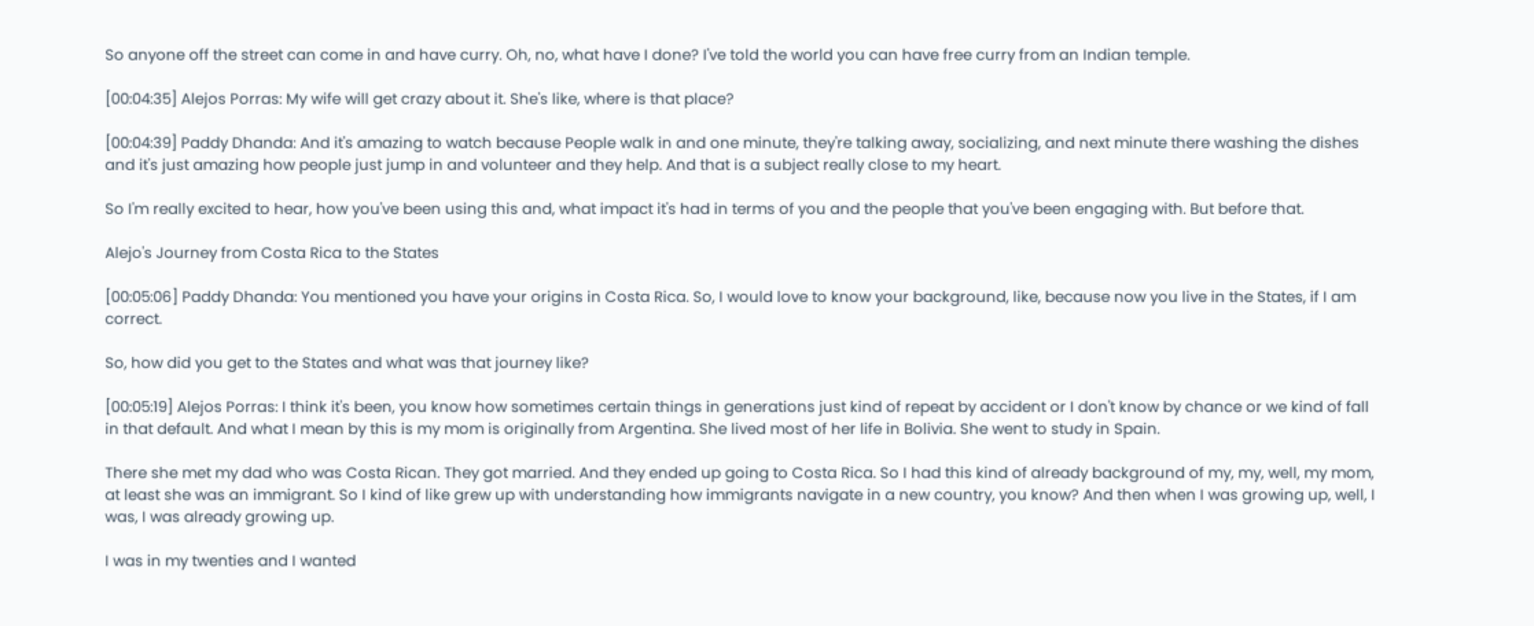So anyone off the street can come in and have curry. Oh, no, what have I done? I've told the world you can have free curry from an Indian temple.

[00:04:35] Alejos Porras: My wife will get crazy about it. She's like, where is that place?

[00:04:39] Paddy Dhanda: And it's amazing to watch because People walk in and one minute, they're talking away, socializing, and next minute there washing the dishes and it's just amazing how people just jump in and volunteer and they help. And that is a subject really close to my heart.

So I'm really excited to hear, how you've been using this and, what impact it's had in terms of you and the people that you've been engaging with. But before that.

Alejo's Journey from Costa Rica to the States

[00:05:06] Paddy Dhanda: You mentioned you have your origins in Costa Rica. So, I would love to know your background, like, because now you live in the States, if I am correct.

So, how did you get to the States and what was that journey like?

[00:05:19] Alejos Porras: I think it's been, you know how sometimes certain things in generations just kind of repeat by accident or I don't know by chance or we kind of fall in that default. And what I mean by this is my mom is originally from Argentina. She lived most of her life in Bolivia. She went to study in Spain.

There she met my dad who was Costa Rican. They got married. And they ended up going to Costa Rica. So I had this kind of already background of my, my, well, my mom, at least she was an immigrant. So I kind of like grew up with understanding how immigrants navigate in a new country, you know? And then when I was growing up, well, I was, I was already growing up.

I was in my twenties and I wanted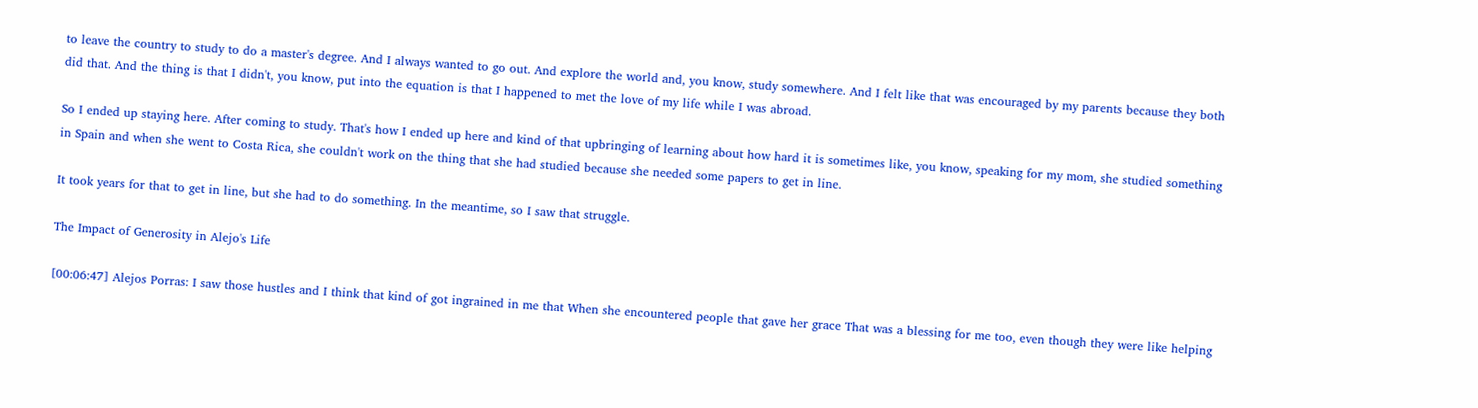to leave the country to study to do a master's degree. And I always wanted to go out. And explore the world and, you know, study somewhere. And I felt like that was encouraged by my parents because they both did that. And the thing is that I didn't, you know, put into the equation is that I happened to met the love of my life while I was abroad.

So I ended up staying here. After coming to study. That's how I ended up here and kind of that upbringing of learning about how hard it is sometimes like, you know, speaking for my mom, she studied something in Spain and when she went to Costa Rica, she couldn't work on the thing that she had studied because she needed some papers to get in line.

It took years for that to get in line, but she had to do something. In the meantime, so I saw that struggle.

The Impact of Generosity in Alejo's Life

[00:06:47] Alejos Porras: I saw those hustles and I think that kind of got ingrained in me that When she encountered people that gave her grace That was a blessing for me too, even though they were like helping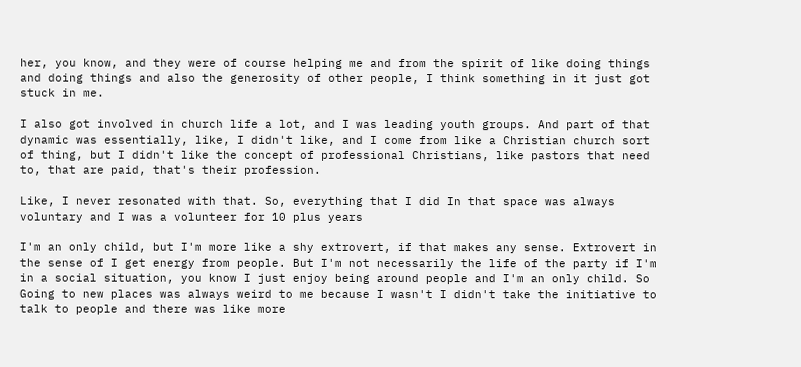her, you know, and they were of course helping me and from the spirit of like doing things and doing things and also the generosity of other people, I think something in it just got stuck in me.

I also got involved in church life a lot, and I was leading youth groups. And part of that dynamic was essentially, like, I didn't like, and I come from like a Christian church sort of thing, but I didn't like the concept of professional Christians, like pastors that need to, that are paid, that's their profession.

Like, I never resonated with that. So, everything that I did In that space was always voluntary and I was a volunteer for 10 plus years

I'm an only child, but I'm more like a shy extrovert, if that makes any sense. Extrovert in the sense of I get energy from people. But I'm not necessarily the life of the party if I'm in a social situation, you know I just enjoy being around people and I'm an only child. So Going to new places was always weird to me because I wasn't I didn't take the initiative to talk to people and there was like more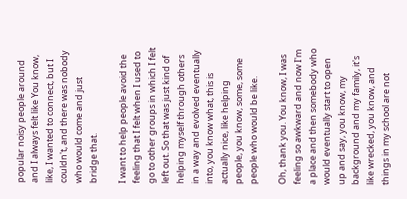popular noisy people around and I always felt like You know, like, I wanted to connect, but I couldn't, and there was nobody who would come and just bridge that.

I want to help people avoid the feeling that I felt when I used to go to other groups in which I felt left out. So that was just kind of helping myself through others in a way and evolved eventually into, you know what, this is actually nice, like helping people, you know, some, some people who would be like.

Oh, thank you. You know, I was feeling so awkward and now I'm a place and then somebody who would eventually start to open up and say, you know, my background and my family, it's like wrecked, you know, and things in my school are not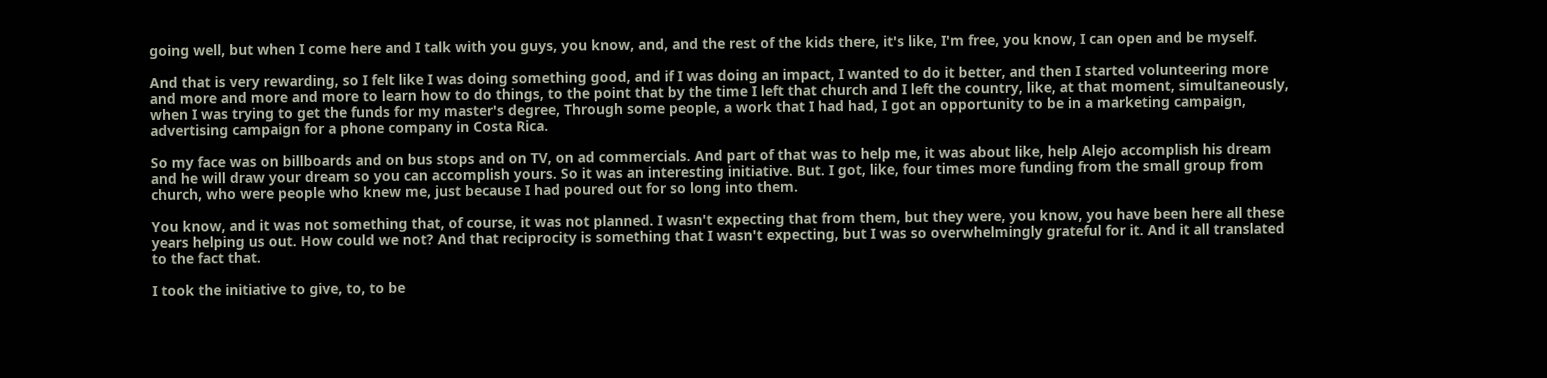going well, but when I come here and I talk with you guys, you know, and, and the rest of the kids there, it's like, I'm free, you know, I can open and be myself.

And that is very rewarding, so I felt like I was doing something good, and if I was doing an impact, I wanted to do it better, and then I started volunteering more and more and more and more to learn how to do things, to the point that by the time I left that church and I left the country, like, at that moment, simultaneously, when I was trying to get the funds for my master's degree, Through some people, a work that I had had, I got an opportunity to be in a marketing campaign, advertising campaign for a phone company in Costa Rica.

So my face was on billboards and on bus stops and on TV, on ad commercials. And part of that was to help me, it was about like, help Alejo accomplish his dream and he will draw your dream so you can accomplish yours. So it was an interesting initiative. But. I got, like, four times more funding from the small group from church, who were people who knew me, just because I had poured out for so long into them.

You know, and it was not something that, of course, it was not planned. I wasn't expecting that from them, but they were, you know, you have been here all these years helping us out. How could we not? And that reciprocity is something that I wasn't expecting, but I was so overwhelmingly grateful for it. And it all translated to the fact that.

I took the initiative to give, to, to be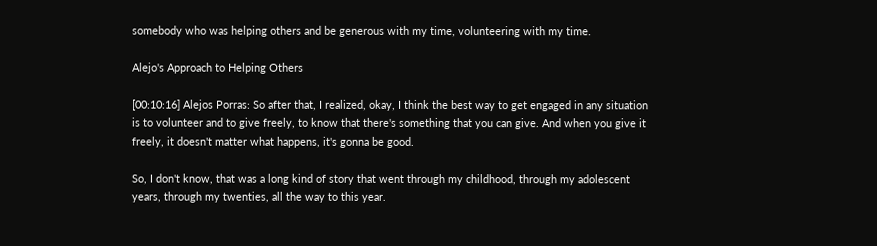somebody who was helping others and be generous with my time, volunteering with my time.

Alejo's Approach to Helping Others

[00:10:16] Alejos Porras: So after that, I realized, okay, I think the best way to get engaged in any situation is to volunteer and to give freely, to know that there's something that you can give. And when you give it freely, it doesn't matter what happens, it's gonna be good.

So, I don't know, that was a long kind of story that went through my childhood, through my adolescent years, through my twenties, all the way to this year.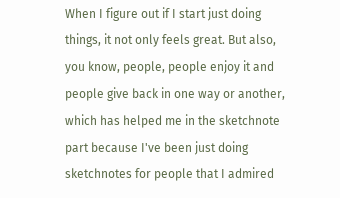When I figure out if I start just doing things, it not only feels great. But also, you know, people, people enjoy it and people give back in one way or another, which has helped me in the sketchnote part because I've been just doing sketchnotes for people that I admired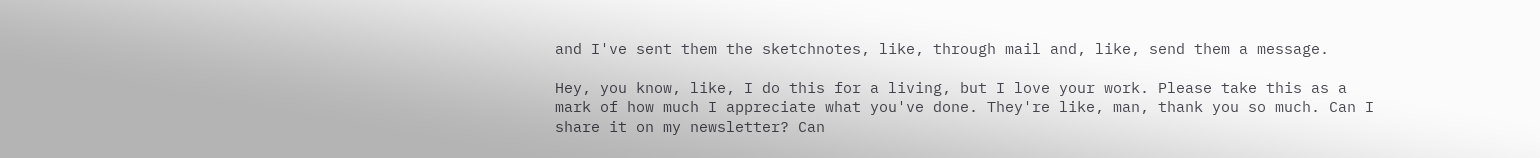and I've sent them the sketchnotes, like, through mail and, like, send them a message.

Hey, you know, like, I do this for a living, but I love your work. Please take this as a mark of how much I appreciate what you've done. They're like, man, thank you so much. Can I share it on my newsletter? Can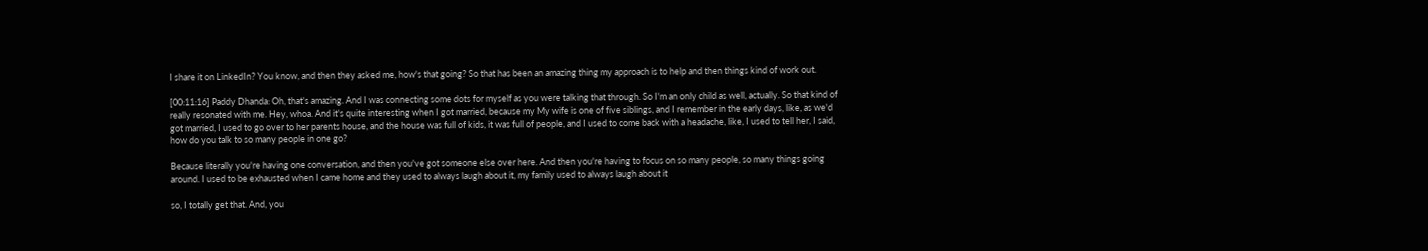I share it on LinkedIn? You know, and then they asked me, how's that going? So that has been an amazing thing my approach is to help and then things kind of work out.

[00:11:16] Paddy Dhanda: Oh, that's amazing. And I was connecting some dots for myself as you were talking that through. So I'm an only child as well, actually. So that kind of really resonated with me. Hey, whoa. And it's quite interesting when I got married, because my My wife is one of five siblings, and I remember in the early days, like, as we'd got married, I used to go over to her parents house, and the house was full of kids, it was full of people, and I used to come back with a headache, like, I used to tell her, I said, how do you talk to so many people in one go?

Because literally you're having one conversation, and then you've got someone else over here. And then you're having to focus on so many people, so many things going around. I used to be exhausted when I came home and they used to always laugh about it, my family used to always laugh about it

so, I totally get that. And, you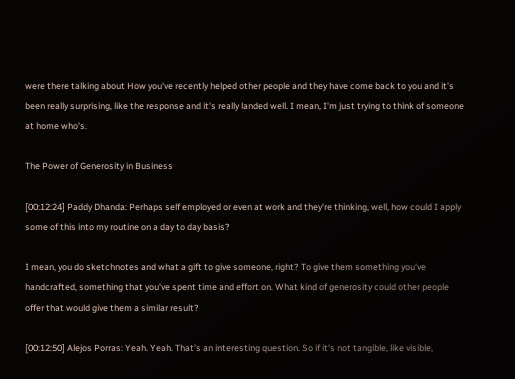were there talking about How you've recently helped other people and they have come back to you and it's been really surprising, like the response and it's really landed well. I mean, I'm just trying to think of someone at home who's.

The Power of Generosity in Business

[00:12:24] Paddy Dhanda: Perhaps self employed or even at work and they're thinking, well, how could I apply some of this into my routine on a day to day basis?

I mean, you do sketchnotes and what a gift to give someone, right? To give them something you've handcrafted, something that you've spent time and effort on. What kind of generosity could other people offer that would give them a similar result?

[00:12:50] Alejos Porras: Yeah. Yeah. That's an interesting question. So if it's not tangible, like visible,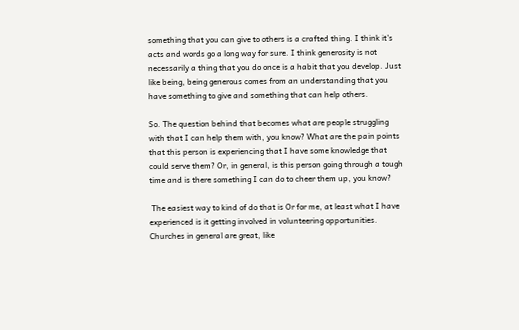something that you can give to others is a crafted thing. I think it's acts and words go a long way for sure. I think generosity is not necessarily a thing that you do once is a habit that you develop. Just like being, being generous comes from an understanding that you have something to give and something that can help others.

So. The question behind that becomes what are people struggling with that I can help them with, you know? What are the pain points that this person is experiencing that I have some knowledge that could serve them? Or, in general, is this person going through a tough time and is there something I can do to cheer them up, you know?

 The easiest way to kind of do that is Or for me, at least what I have experienced is it getting involved in volunteering opportunities. Churches in general are great, like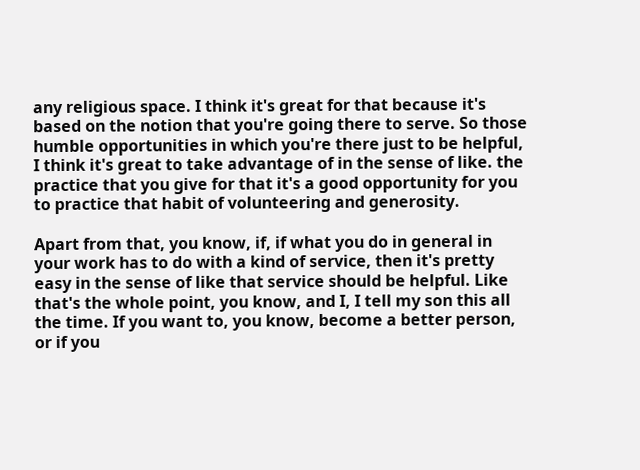any religious space. I think it's great for that because it's based on the notion that you're going there to serve. So those humble opportunities in which you're there just to be helpful, I think it's great to take advantage of in the sense of like. the practice that you give for that it's a good opportunity for you to practice that habit of volunteering and generosity.

Apart from that, you know, if, if what you do in general in your work has to do with a kind of service, then it's pretty easy in the sense of like that service should be helpful. Like that's the whole point, you know, and I, I tell my son this all the time. If you want to, you know, become a better person, or if you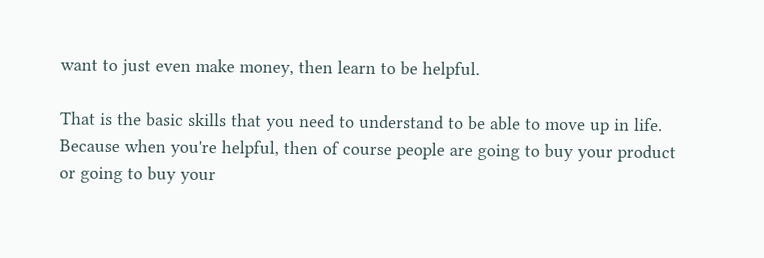want to just even make money, then learn to be helpful.

That is the basic skills that you need to understand to be able to move up in life. Because when you're helpful, then of course people are going to buy your product or going to buy your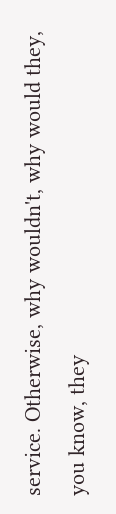service. Otherwise, why wouldn't, why would they, you know, they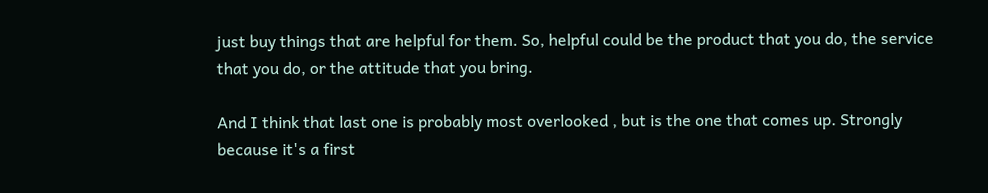just buy things that are helpful for them. So, helpful could be the product that you do, the service that you do, or the attitude that you bring.

And I think that last one is probably most overlooked , but is the one that comes up. Strongly because it's a first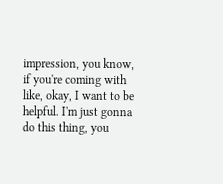impression, you know, if you're coming with like, okay, I want to be helpful. I'm just gonna do this thing, you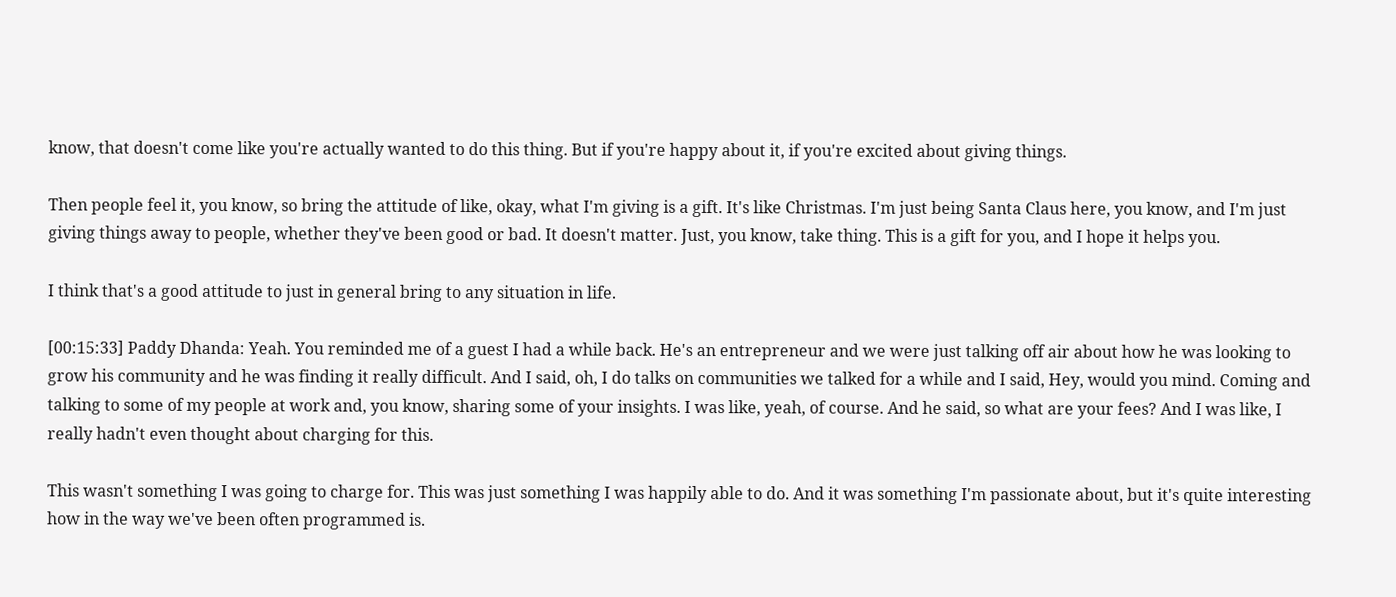know, that doesn't come like you're actually wanted to do this thing. But if you're happy about it, if you're excited about giving things.

Then people feel it, you know, so bring the attitude of like, okay, what I'm giving is a gift. It's like Christmas. I'm just being Santa Claus here, you know, and I'm just giving things away to people, whether they've been good or bad. It doesn't matter. Just, you know, take thing. This is a gift for you, and I hope it helps you.

I think that's a good attitude to just in general bring to any situation in life.

[00:15:33] Paddy Dhanda: Yeah. You reminded me of a guest I had a while back. He's an entrepreneur and we were just talking off air about how he was looking to grow his community and he was finding it really difficult. And I said, oh, I do talks on communities we talked for a while and I said, Hey, would you mind. Coming and talking to some of my people at work and, you know, sharing some of your insights. I was like, yeah, of course. And he said, so what are your fees? And I was like, I really hadn't even thought about charging for this.

This wasn't something I was going to charge for. This was just something I was happily able to do. And it was something I'm passionate about, but it's quite interesting how in the way we've been often programmed is.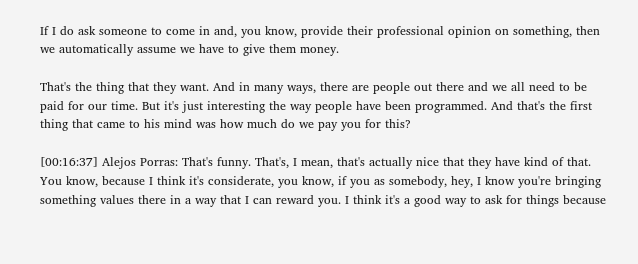If I do ask someone to come in and, you know, provide their professional opinion on something, then we automatically assume we have to give them money.

That's the thing that they want. And in many ways, there are people out there and we all need to be paid for our time. But it's just interesting the way people have been programmed. And that's the first thing that came to his mind was how much do we pay you for this?

[00:16:37] Alejos Porras: That's funny. That's, I mean, that's actually nice that they have kind of that. You know, because I think it's considerate, you know, if you as somebody, hey, I know you're bringing something values there in a way that I can reward you. I think it's a good way to ask for things because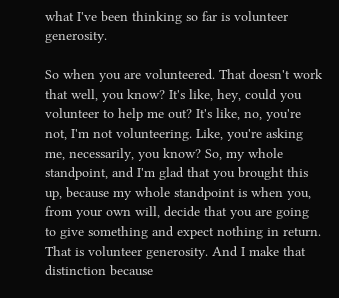what I've been thinking so far is volunteer generosity.

So when you are volunteered. That doesn't work that well, you know? It's like, hey, could you volunteer to help me out? It's like, no, you're not, I'm not volunteering. Like, you're asking me, necessarily, you know? So, my whole standpoint, and I'm glad that you brought this up, because my whole standpoint is when you, from your own will, decide that you are going to give something and expect nothing in return. That is volunteer generosity. And I make that distinction because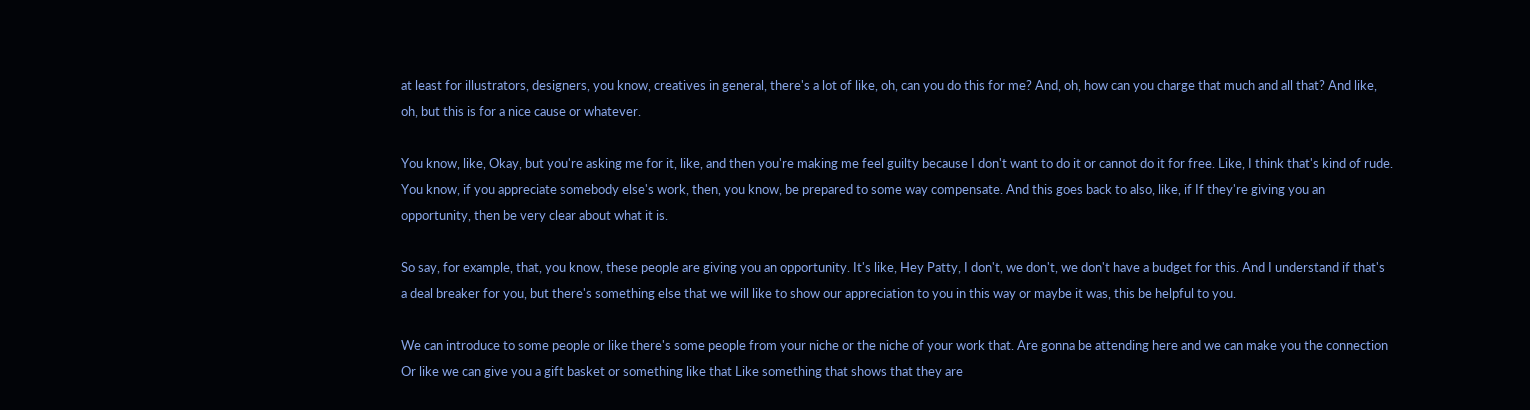at least for illustrators, designers, you know, creatives in general, there's a lot of like, oh, can you do this for me? And, oh, how can you charge that much and all that? And like, oh, but this is for a nice cause or whatever.

You know, like, Okay, but you're asking me for it, like, and then you're making me feel guilty because I don't want to do it or cannot do it for free. Like, I think that's kind of rude. You know, if you appreciate somebody else's work, then, you know, be prepared to some way compensate. And this goes back to also, like, if If they're giving you an opportunity, then be very clear about what it is.

So say, for example, that, you know, these people are giving you an opportunity. It's like, Hey Patty, I don't, we don't, we don't have a budget for this. And I understand if that's a deal breaker for you, but there's something else that we will like to show our appreciation to you in this way or maybe it was, this be helpful to you.

We can introduce to some people or like there's some people from your niche or the niche of your work that. Are gonna be attending here and we can make you the connection Or like we can give you a gift basket or something like that Like something that shows that they are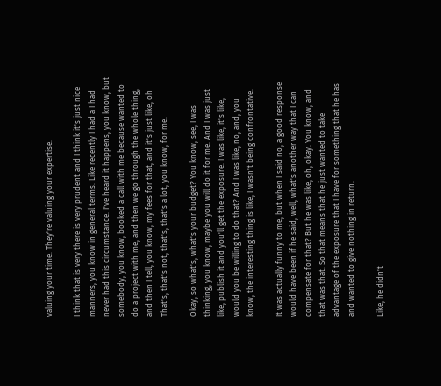valuing your time. They're valuing your expertise.

I think that is very there is very prudent and I think it's just nice manners, you know in general terms. Like recently I had a I had never had this circumstance. I've heard it happens, you know, but somebody, you know, booked a call with me because wanted to do a project with me, and then we go through the whole thing, and then I tell, you know, my fees for that, and it's just like, oh That's, that's not, that's, that's a lot, you know, for me.

Okay, so what's, what's your budget? You know, see, I was thinking, you know, maybe you will do it for me. And I was just like, publish it and you'll get the exposure. I was like, it's like, would you be willing to do that? And I was like, no, and, you know, the interesting thing is like, I wasn't being confrontative.

It was actually funny to me, but when I said no, a good response would have been if he said, well, what's another way that I can compensate for that? But he was like, oh, okay. You know, and that was that. So that means that he just wanted to take advantage of the exposure that I have for something that he has and wanted to give nothing in return.

Like, he didn't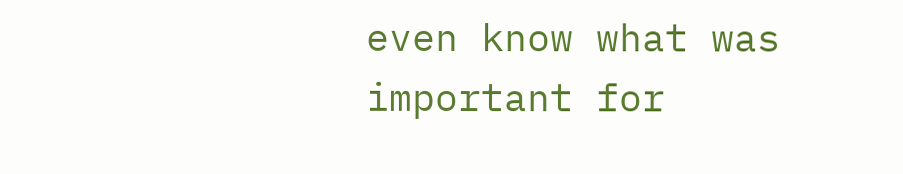even know what was important for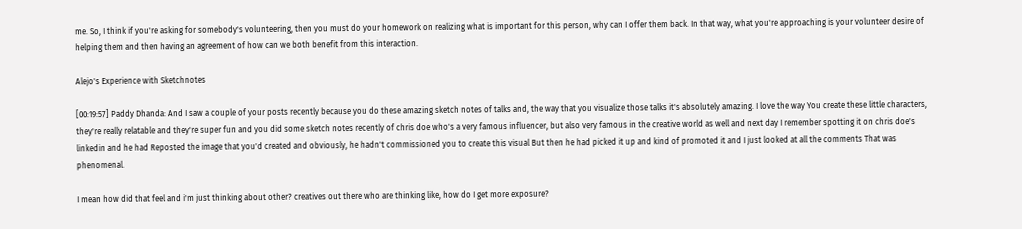me. So, I think if you're asking for somebody's volunteering, then you must do your homework on realizing what is important for this person, why can I offer them back. In that way, what you're approaching is your volunteer desire of helping them and then having an agreement of how can we both benefit from this interaction.

Alejo's Experience with Sketchnotes

[00:19:57] Paddy Dhanda: And I saw a couple of your posts recently because you do these amazing sketch notes of talks and, the way that you visualize those talks it's absolutely amazing. I love the way You create these little characters, they're really relatable and they're super fun and you did some sketch notes recently of chris doe who's a very famous influencer, but also very famous in the creative world as well and next day I remember spotting it on chris doe's linkedin and he had Reposted the image that you'd created and obviously, he hadn't commissioned you to create this visual But then he had picked it up and kind of promoted it and I just looked at all the comments That was phenomenal.

I mean how did that feel and i'm just thinking about other? creatives out there who are thinking like, how do I get more exposure?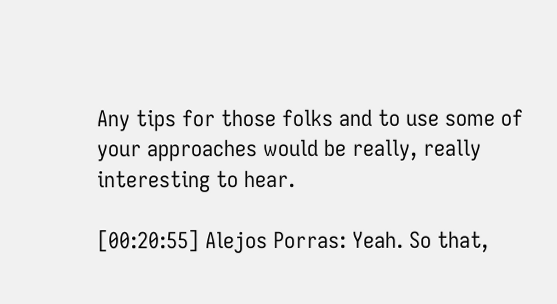Any tips for those folks and to use some of your approaches would be really, really interesting to hear.

[00:20:55] Alejos Porras: Yeah. So that,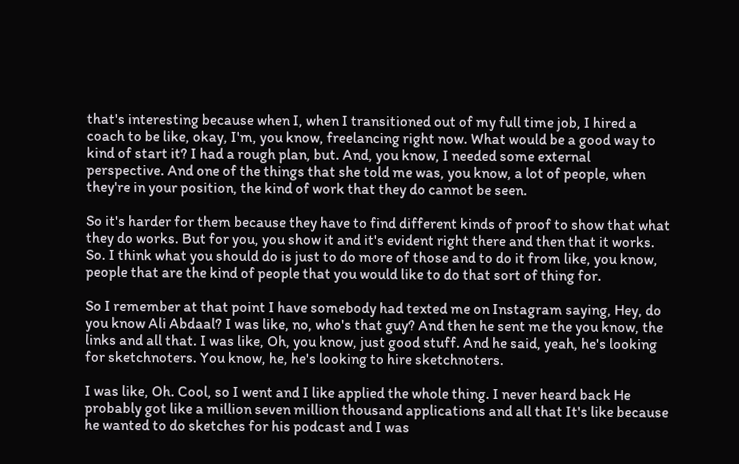that's interesting because when I, when I transitioned out of my full time job, I hired a coach to be like, okay, I'm, you know, freelancing right now. What would be a good way to kind of start it? I had a rough plan, but. And, you know, I needed some external perspective. And one of the things that she told me was, you know, a lot of people, when they're in your position, the kind of work that they do cannot be seen.

So it's harder for them because they have to find different kinds of proof to show that what they do works. But for you, you show it and it's evident right there and then that it works. So. I think what you should do is just to do more of those and to do it from like, you know, people that are the kind of people that you would like to do that sort of thing for.

So I remember at that point I have somebody had texted me on Instagram saying, Hey, do you know Ali Abdaal? I was like, no, who's that guy? And then he sent me the you know, the links and all that. I was like, Oh, you know, just good stuff. And he said, yeah, he's looking for sketchnoters. You know, he, he's looking to hire sketchnoters.

I was like, Oh. Cool, so I went and I like applied the whole thing. I never heard back He probably got like a million seven million thousand applications and all that It's like because he wanted to do sketches for his podcast and I was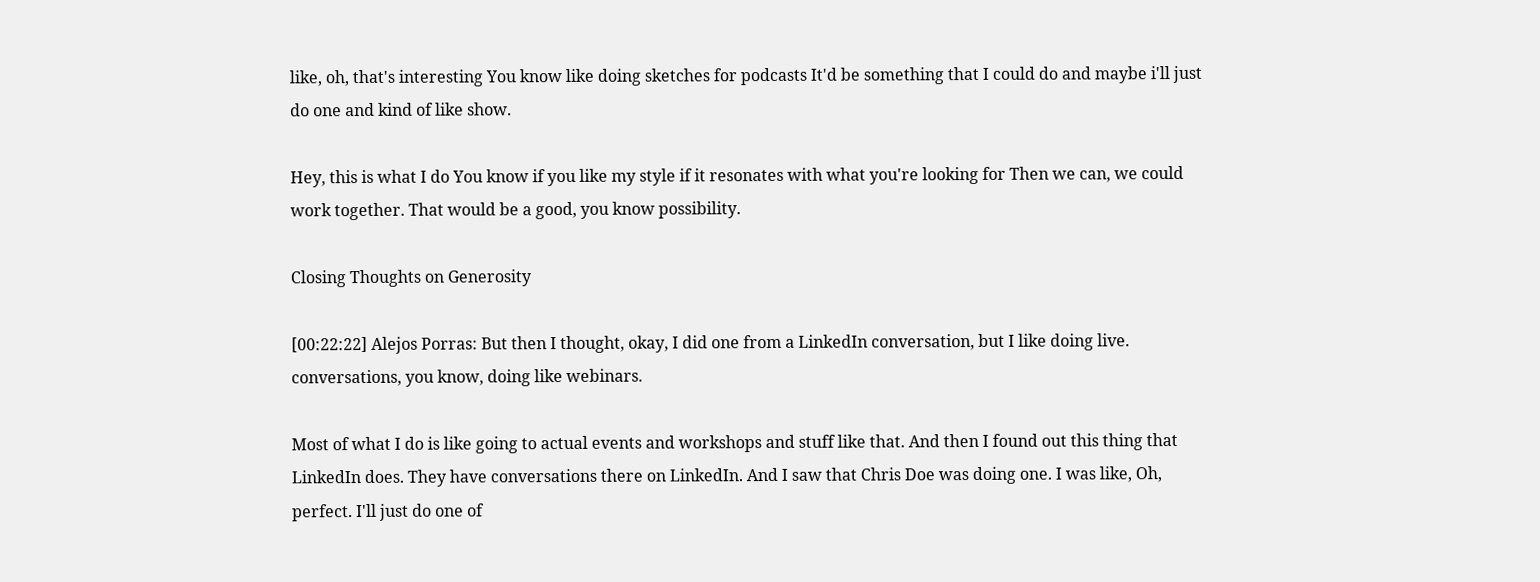like, oh, that's interesting You know like doing sketches for podcasts It'd be something that I could do and maybe i'll just do one and kind of like show.

Hey, this is what I do You know if you like my style if it resonates with what you're looking for Then we can, we could work together. That would be a good, you know possibility.

Closing Thoughts on Generosity

[00:22:22] Alejos Porras: But then I thought, okay, I did one from a LinkedIn conversation, but I like doing live. conversations, you know, doing like webinars.

Most of what I do is like going to actual events and workshops and stuff like that. And then I found out this thing that LinkedIn does. They have conversations there on LinkedIn. And I saw that Chris Doe was doing one. I was like, Oh, perfect. I'll just do one of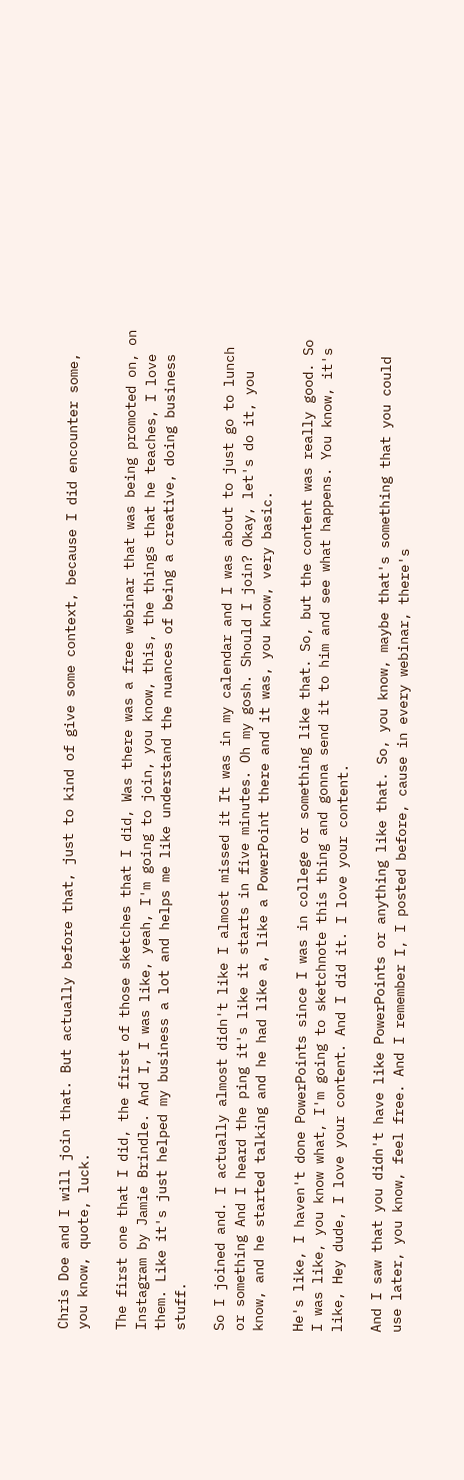Chris Doe and I will join that. But actually before that, just to kind of give some context, because I did encounter some, you know, quote, luck.

The first one that I did, the first of those sketches that I did, Was there was a free webinar that was being promoted on, on Instagram by Jamie Brindle. And I, I was like, yeah, I'm going to join, you know, this, the things that he teaches, I love them. Like it's just helped my business a lot and helps me like understand the nuances of being a creative, doing business stuff.

So I joined and. I actually almost didn't like I almost missed it It was in my calendar and I was about to just go to lunch or something And I heard the ping it's like it starts in five minutes. Oh my gosh. Should I join? Okay, let's do it, you know, and he started talking and he had like a, like a PowerPoint there and it was, you know, very basic.

He's like, I haven't done PowerPoints since I was in college or something like that. So, but the content was really good. So I was like, you know what, I'm going to sketchnote this thing and gonna send it to him and see what happens. You know, it's like, Hey dude, I love your content. And I did it. I love your content.

And I saw that you didn't have like PowerPoints or anything like that. So, you know, maybe that's something that you could use later, you know, feel free. And I remember I, I posted before, cause in every webinar, there's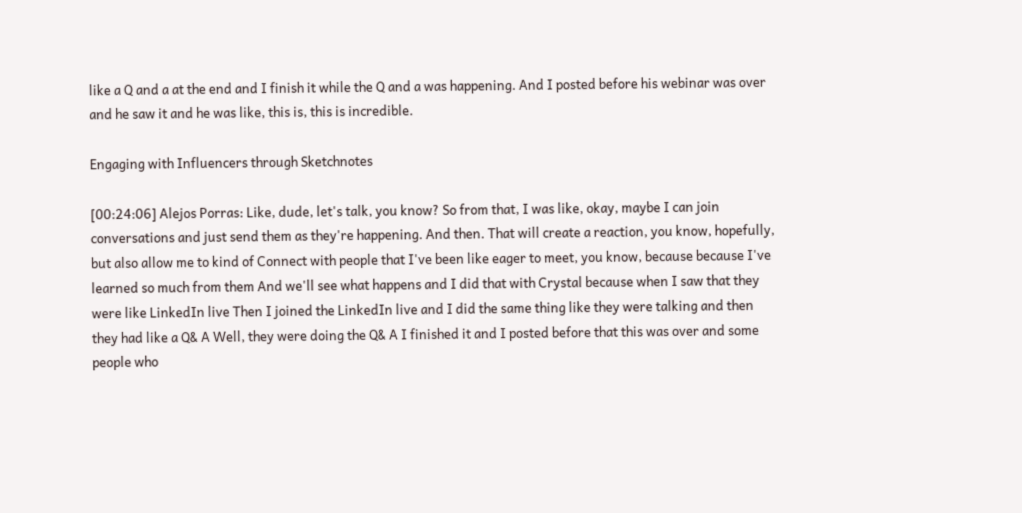like a Q and a at the end and I finish it while the Q and a was happening. And I posted before his webinar was over and he saw it and he was like, this is, this is incredible.

Engaging with Influencers through Sketchnotes

[00:24:06] Alejos Porras: Like, dude, let's talk, you know? So from that, I was like, okay, maybe I can join conversations and just send them as they're happening. And then. That will create a reaction, you know, hopefully, but also allow me to kind of Connect with people that I've been like eager to meet, you know, because because I've learned so much from them And we'll see what happens and I did that with Crystal because when I saw that they were like LinkedIn live Then I joined the LinkedIn live and I did the same thing like they were talking and then they had like a Q& A Well, they were doing the Q& A I finished it and I posted before that this was over and some people who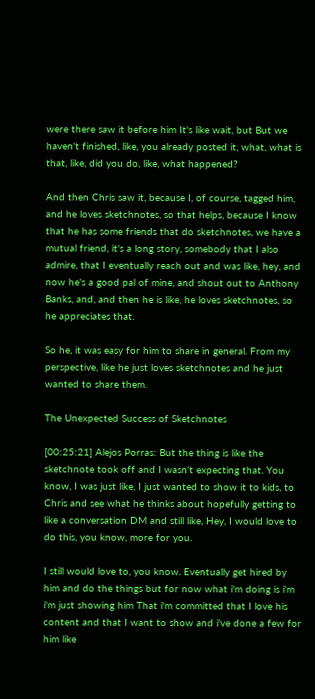were there saw it before him It's like wait, but But we haven't finished, like, you already posted it, what, what is that, like, did you do, like, what happened?

And then Chris saw it, because I, of course, tagged him, and he loves sketchnotes, so that helps, because I know that he has some friends that do sketchnotes, we have a mutual friend, it's a long story, somebody that I also admire, that I eventually reach out and was like, hey, and now he's a good pal of mine, and shout out to Anthony Banks, and, and then he is like, he loves sketchnotes, so he appreciates that.

So he, it was easy for him to share in general. From my perspective, like he just loves sketchnotes and he just wanted to share them.

The Unexpected Success of Sketchnotes

[00:25:21] Alejos Porras: But the thing is like the sketchnote took off and I wasn't expecting that. You know, I was just like, I just wanted to show it to kids, to Chris and see what he thinks about hopefully getting to like a conversation DM and still like, Hey, I would love to do this, you know, more for you.

I still would love to, you know. Eventually get hired by him and do the things but for now what i'm doing is i'm i'm just showing him That i'm committed that I love his content and that I want to show and i've done a few for him like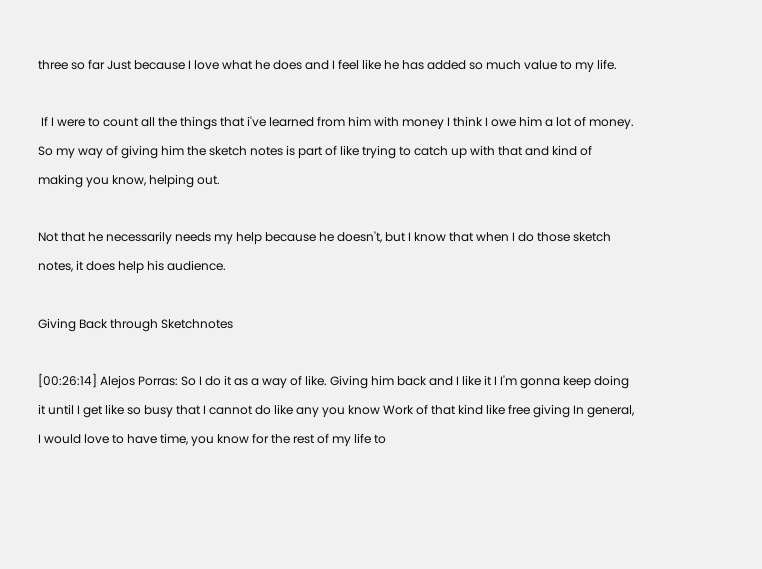three so far Just because I love what he does and I feel like he has added so much value to my life.

 If I were to count all the things that i've learned from him with money I think I owe him a lot of money. So my way of giving him the sketch notes is part of like trying to catch up with that and kind of making you know, helping out.

Not that he necessarily needs my help because he doesn't, but I know that when I do those sketch notes, it does help his audience.

Giving Back through Sketchnotes

[00:26:14] Alejos Porras: So I do it as a way of like. Giving him back and I like it I I'm gonna keep doing it until I get like so busy that I cannot do like any you know Work of that kind like free giving In general, I would love to have time, you know for the rest of my life to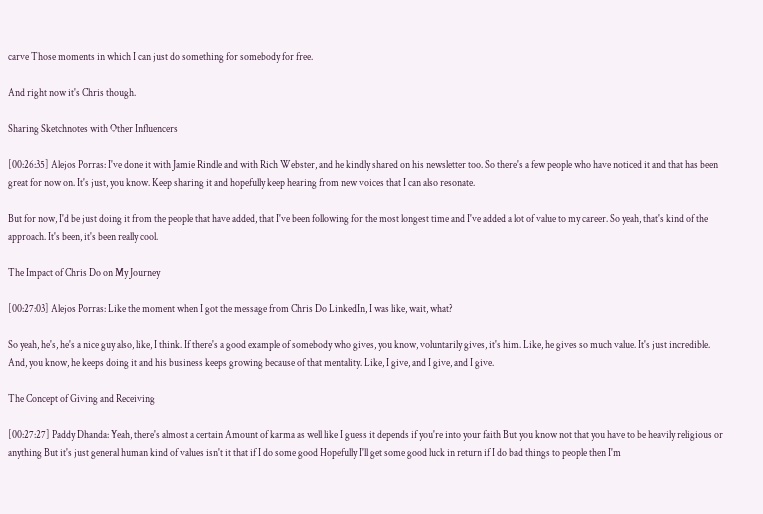carve Those moments in which I can just do something for somebody for free.

And right now it's Chris though.

Sharing Sketchnotes with Other Influencers

[00:26:35] Alejos Porras: I've done it with Jamie Rindle and with Rich Webster, and he kindly shared on his newsletter too. So there's a few people who have noticed it and that has been great for now on. It's just, you know. Keep sharing it and hopefully keep hearing from new voices that I can also resonate.

But for now, I'd be just doing it from the people that have added, that I've been following for the most longest time and I've added a lot of value to my career. So yeah, that's kind of the approach. It's been, it's been really cool.

The Impact of Chris Do on My Journey

[00:27:03] Alejos Porras: Like the moment when I got the message from Chris Do LinkedIn, I was like, wait, what?

So yeah, he's, he's a nice guy also, like, I think. If there's a good example of somebody who gives, you know, voluntarily gives, it's him. Like, he gives so much value. It's just incredible. And, you know, he keeps doing it and his business keeps growing because of that mentality. Like, I give, and I give, and I give.

The Concept of Giving and Receiving

[00:27:27] Paddy Dhanda: Yeah, there's almost a certain Amount of karma as well like I guess it depends if you're into your faith But you know not that you have to be heavily religious or anything But it's just general human kind of values isn't it that if I do some good Hopefully I'll get some good luck in return if I do bad things to people then I'm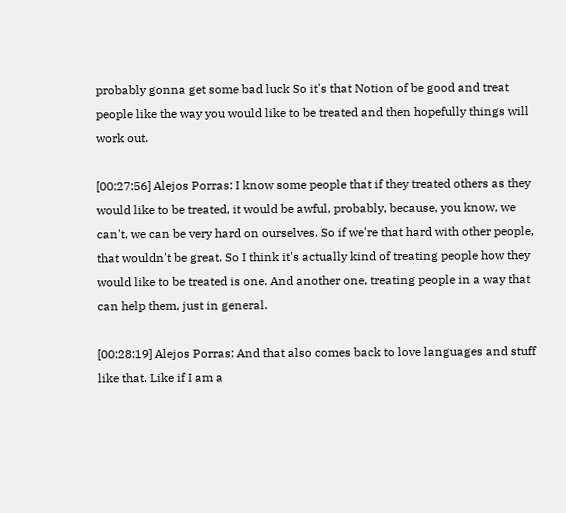probably gonna get some bad luck So it's that Notion of be good and treat people like the way you would like to be treated and then hopefully things will work out.

[00:27:56] Alejos Porras: I know some people that if they treated others as they would like to be treated, it would be awful, probably, because, you know, we can't, we can be very hard on ourselves. So if we're that hard with other people, that wouldn't be great. So I think it's actually kind of treating people how they would like to be treated is one. And another one, treating people in a way that can help them, just in general.

[00:28:19] Alejos Porras: And that also comes back to love languages and stuff like that. Like if I am a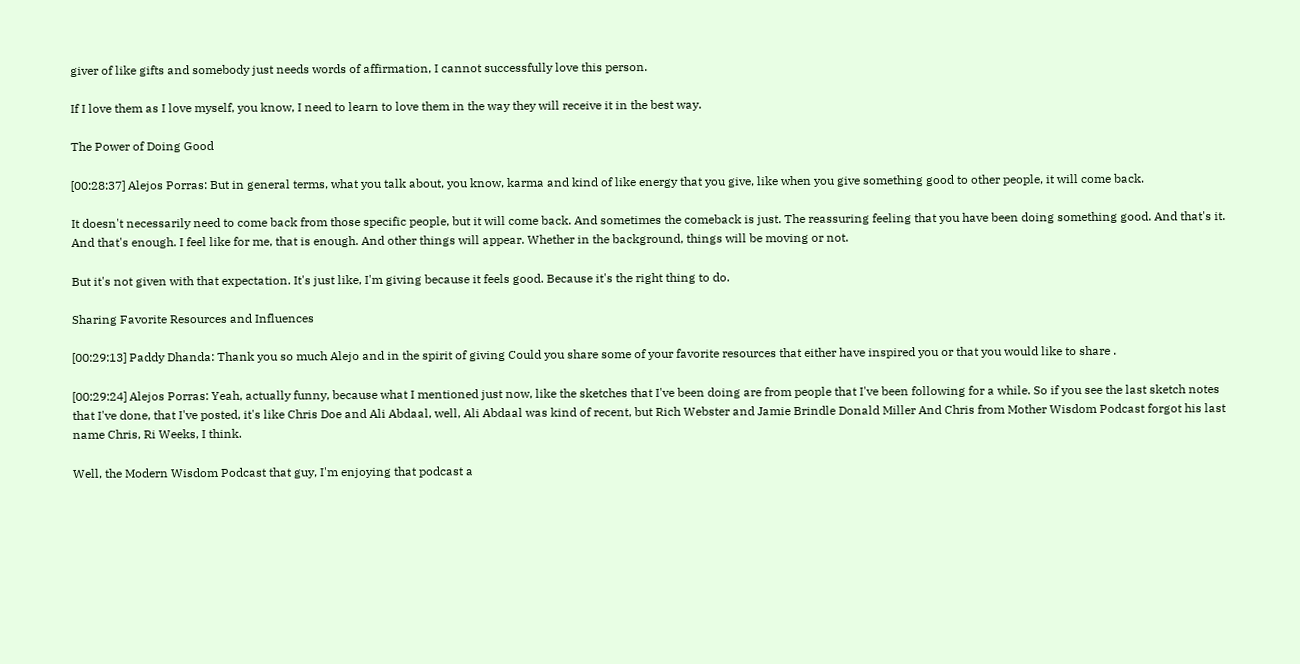giver of like gifts and somebody just needs words of affirmation, I cannot successfully love this person.

If I love them as I love myself, you know, I need to learn to love them in the way they will receive it in the best way.

The Power of Doing Good

[00:28:37] Alejos Porras: But in general terms, what you talk about, you know, karma and kind of like energy that you give, like when you give something good to other people, it will come back.

It doesn't necessarily need to come back from those specific people, but it will come back. And sometimes the comeback is just. The reassuring feeling that you have been doing something good. And that's it. And that's enough. I feel like for me, that is enough. And other things will appear. Whether in the background, things will be moving or not.

But it's not given with that expectation. It's just like, I'm giving because it feels good. Because it's the right thing to do.

Sharing Favorite Resources and Influences

[00:29:13] Paddy Dhanda: Thank you so much Alejo and in the spirit of giving Could you share some of your favorite resources that either have inspired you or that you would like to share .

[00:29:24] Alejos Porras: Yeah, actually funny, because what I mentioned just now, like the sketches that I've been doing are from people that I've been following for a while. So if you see the last sketch notes that I've done, that I've posted, it's like Chris Doe and Ali Abdaal, well, Ali Abdaal was kind of recent, but Rich Webster and Jamie Brindle Donald Miller And Chris from Mother Wisdom Podcast forgot his last name Chris, Ri Weeks, I think.

Well, the Modern Wisdom Podcast that guy, I'm enjoying that podcast a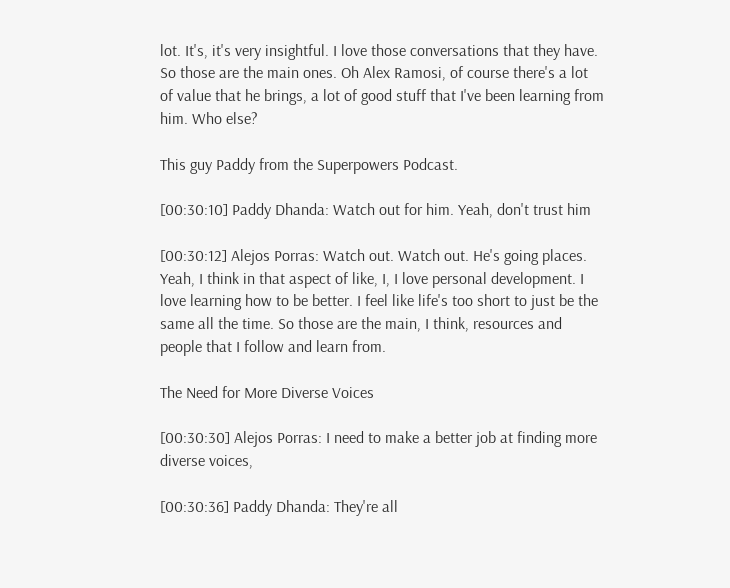lot. It's, it's very insightful. I love those conversations that they have. So those are the main ones. Oh Alex Ramosi, of course there's a lot of value that he brings, a lot of good stuff that I've been learning from him. Who else?

This guy Paddy from the Superpowers Podcast.

[00:30:10] Paddy Dhanda: Watch out for him. Yeah, don't trust him

[00:30:12] Alejos Porras: Watch out. Watch out. He's going places. Yeah, I think in that aspect of like, I, I love personal development. I love learning how to be better. I feel like life's too short to just be the same all the time. So those are the main, I think, resources and people that I follow and learn from.

The Need for More Diverse Voices

[00:30:30] Alejos Porras: I need to make a better job at finding more diverse voices,

[00:30:36] Paddy Dhanda: They're all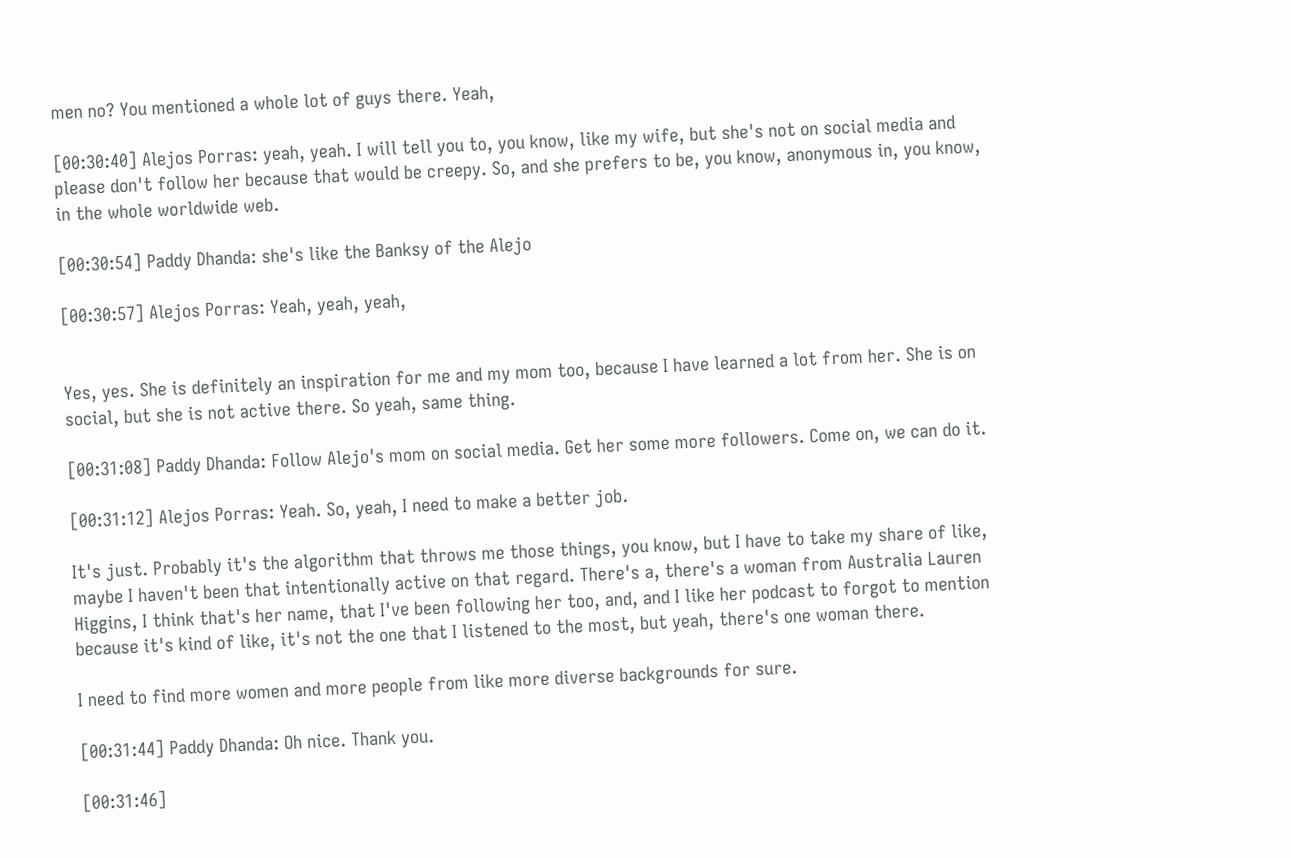men no? You mentioned a whole lot of guys there. Yeah,

[00:30:40] Alejos Porras: yeah, yeah. I will tell you to, you know, like my wife, but she's not on social media and please don't follow her because that would be creepy. So, and she prefers to be, you know, anonymous in, you know, in the whole worldwide web.

[00:30:54] Paddy Dhanda: she's like the Banksy of the Alejo

[00:30:57] Alejos Porras: Yeah, yeah, yeah,


Yes, yes. She is definitely an inspiration for me and my mom too, because I have learned a lot from her. She is on social, but she is not active there. So yeah, same thing.

[00:31:08] Paddy Dhanda: Follow Alejo's mom on social media. Get her some more followers. Come on, we can do it.

[00:31:12] Alejos Porras: Yeah. So, yeah, I need to make a better job.

It's just. Probably it's the algorithm that throws me those things, you know, but I have to take my share of like, maybe I haven't been that intentionally active on that regard. There's a, there's a woman from Australia Lauren Higgins, I think that's her name, that I've been following her too, and, and I like her podcast to forgot to mention because it's kind of like, it's not the one that I listened to the most, but yeah, there's one woman there.

I need to find more women and more people from like more diverse backgrounds for sure.

[00:31:44] Paddy Dhanda: Oh nice. Thank you.

[00:31:46]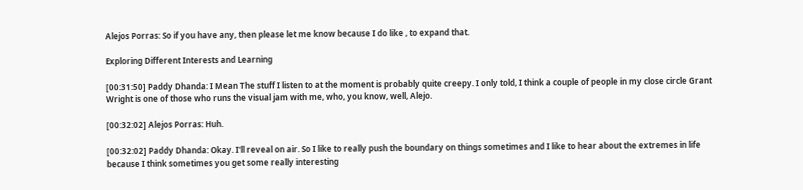Alejos Porras: So if you have any, then please let me know because I do like , to expand that.

Exploring Different Interests and Learning

[00:31:50] Paddy Dhanda: I Mean The stuff I listen to at the moment is probably quite creepy. I only told, I think a couple of people in my close circle Grant Wright is one of those who runs the visual jam with me, who, you know, well, Alejo.

[00:32:02] Alejos Porras: Huh.

[00:32:02] Paddy Dhanda: Okay. I'll reveal on air. So I like to really push the boundary on things sometimes and I like to hear about the extremes in life because I think sometimes you get some really interesting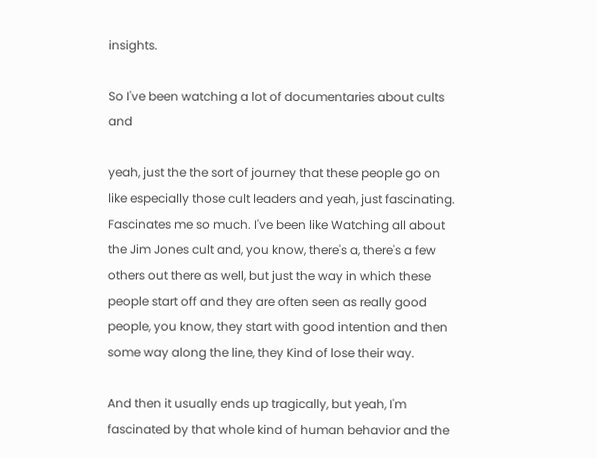insights.

So I've been watching a lot of documentaries about cults and

yeah, just the the sort of journey that these people go on like especially those cult leaders and yeah, just fascinating. Fascinates me so much. I've been like Watching all about the Jim Jones cult and, you know, there's a, there's a few others out there as well, but just the way in which these people start off and they are often seen as really good people, you know, they start with good intention and then some way along the line, they Kind of lose their way.

And then it usually ends up tragically, but yeah, I'm fascinated by that whole kind of human behavior and the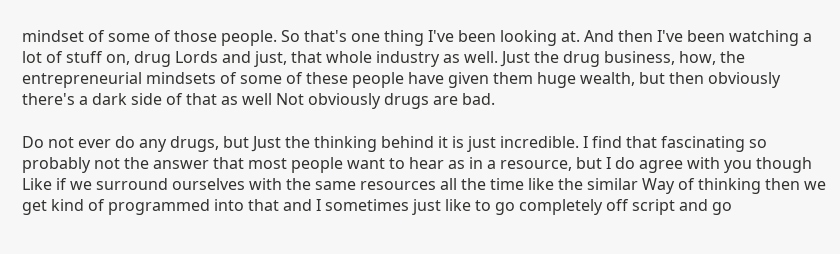mindset of some of those people. So that's one thing I've been looking at. And then I've been watching a lot of stuff on, drug Lords and just, that whole industry as well. Just the drug business, how, the entrepreneurial mindsets of some of these people have given them huge wealth, but then obviously there's a dark side of that as well Not obviously drugs are bad.

Do not ever do any drugs, but Just the thinking behind it is just incredible. I find that fascinating so probably not the answer that most people want to hear as in a resource, but I do agree with you though Like if we surround ourselves with the same resources all the time like the similar Way of thinking then we get kind of programmed into that and I sometimes just like to go completely off script and go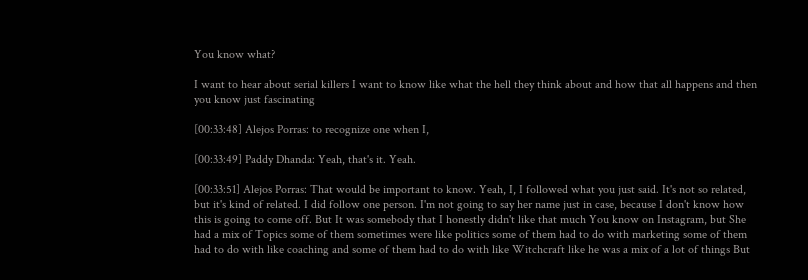You know what?

I want to hear about serial killers I want to know like what the hell they think about and how that all happens and then you know just fascinating

[00:33:48] Alejos Porras: to recognize one when I,

[00:33:49] Paddy Dhanda: Yeah, that's it. Yeah.

[00:33:51] Alejos Porras: That would be important to know. Yeah, I, I followed what you just said. It's not so related, but it's kind of related. I did follow one person. I'm not going to say her name just in case, because I don't know how this is going to come off. But It was somebody that I honestly didn't like that much You know on Instagram, but She had a mix of Topics some of them sometimes were like politics some of them had to do with marketing some of them had to do with like coaching and some of them had to do with like Witchcraft like he was a mix of a lot of things But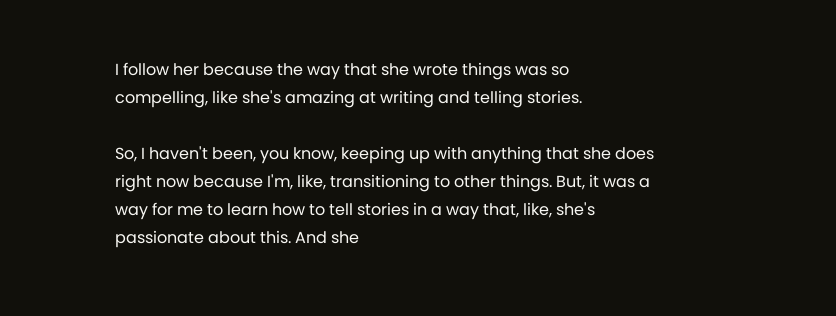I follow her because the way that she wrote things was so compelling, like she's amazing at writing and telling stories.

So, I haven't been, you know, keeping up with anything that she does right now because I'm, like, transitioning to other things. But, it was a way for me to learn how to tell stories in a way that, like, she's passionate about this. And she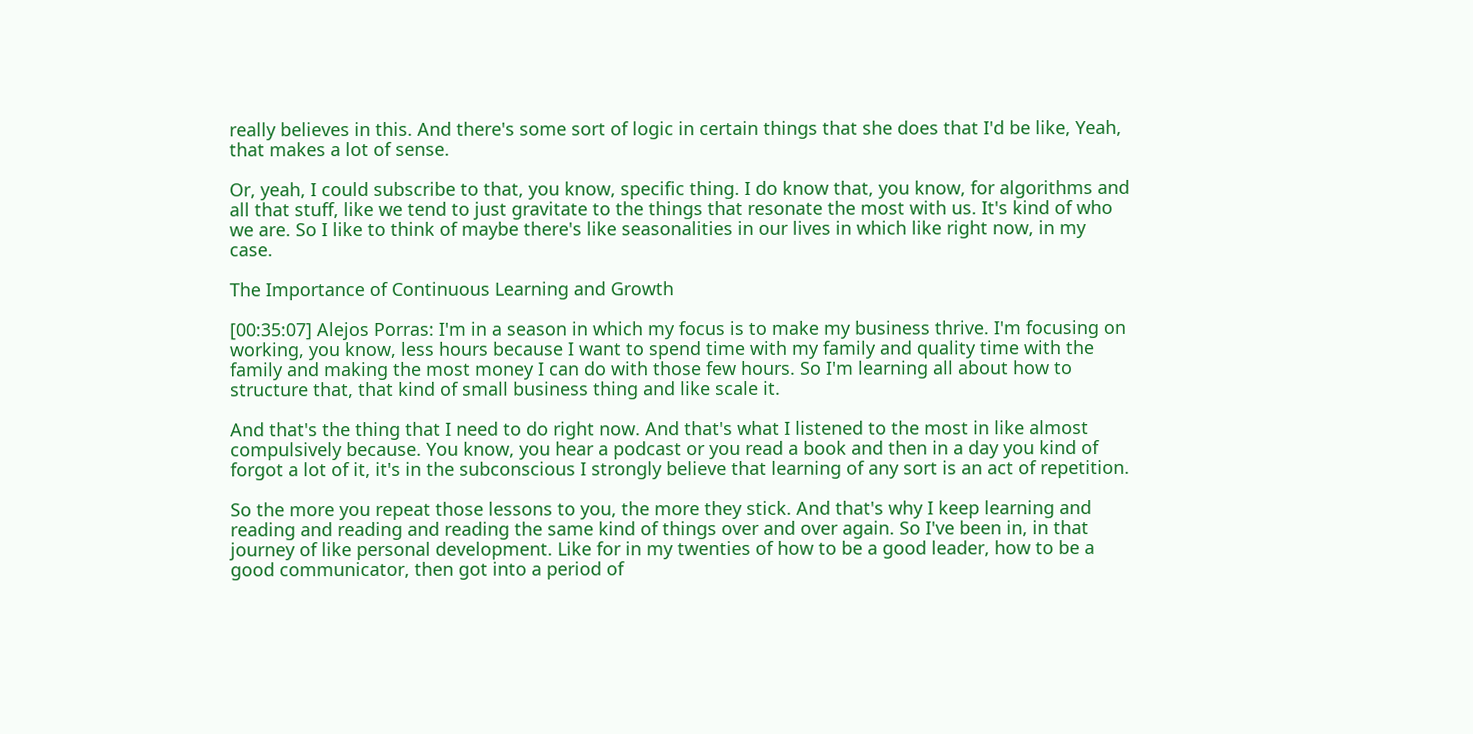really believes in this. And there's some sort of logic in certain things that she does that I'd be like, Yeah, that makes a lot of sense.

Or, yeah, I could subscribe to that, you know, specific thing. I do know that, you know, for algorithms and all that stuff, like we tend to just gravitate to the things that resonate the most with us. It's kind of who we are. So I like to think of maybe there's like seasonalities in our lives in which like right now, in my case.

The Importance of Continuous Learning and Growth

[00:35:07] Alejos Porras: I'm in a season in which my focus is to make my business thrive. I'm focusing on working, you know, less hours because I want to spend time with my family and quality time with the family and making the most money I can do with those few hours. So I'm learning all about how to structure that, that kind of small business thing and like scale it.

And that's the thing that I need to do right now. And that's what I listened to the most in like almost compulsively because. You know, you hear a podcast or you read a book and then in a day you kind of forgot a lot of it, it's in the subconscious I strongly believe that learning of any sort is an act of repetition.

So the more you repeat those lessons to you, the more they stick. And that's why I keep learning and reading and reading and reading the same kind of things over and over again. So I've been in, in that journey of like personal development. Like for in my twenties of how to be a good leader, how to be a good communicator, then got into a period of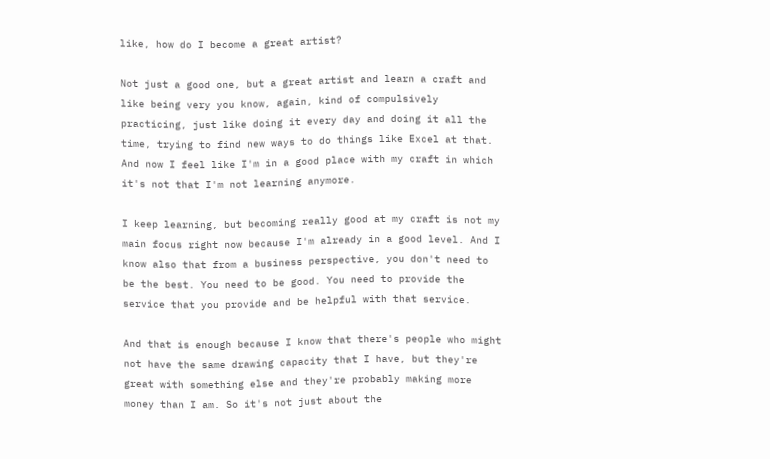like, how do I become a great artist?

Not just a good one, but a great artist and learn a craft and like being very you know, again, kind of compulsively practicing, just like doing it every day and doing it all the time, trying to find new ways to do things like Excel at that. And now I feel like I'm in a good place with my craft in which it's not that I'm not learning anymore.

I keep learning, but becoming really good at my craft is not my main focus right now because I'm already in a good level. And I know also that from a business perspective, you don't need to be the best. You need to be good. You need to provide the service that you provide and be helpful with that service.

And that is enough because I know that there's people who might not have the same drawing capacity that I have, but they're great with something else and they're probably making more money than I am. So it's not just about the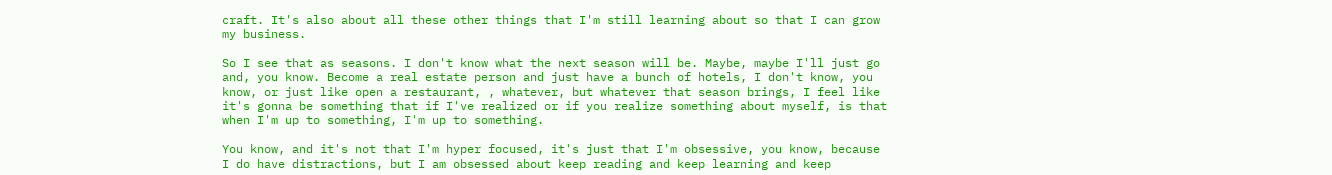craft. It's also about all these other things that I'm still learning about so that I can grow my business.

So I see that as seasons. I don't know what the next season will be. Maybe, maybe I'll just go and, you know. Become a real estate person and just have a bunch of hotels, I don't know, you know, or just like open a restaurant, , whatever, but whatever that season brings, I feel like it's gonna be something that if I've realized or if you realize something about myself, is that when I'm up to something, I'm up to something.

You know, and it's not that I'm hyper focused, it's just that I'm obsessive, you know, because I do have distractions, but I am obsessed about keep reading and keep learning and keep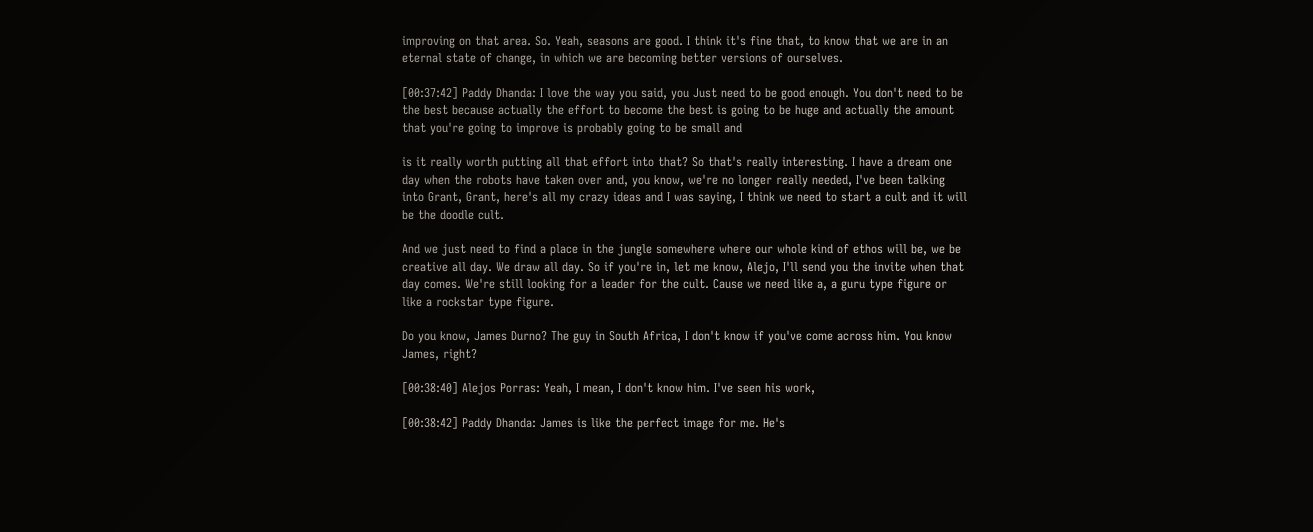improving on that area. So. Yeah, seasons are good. I think it's fine that, to know that we are in an eternal state of change, in which we are becoming better versions of ourselves.

[00:37:42] Paddy Dhanda: I love the way you said, you Just need to be good enough. You don't need to be the best because actually the effort to become the best is going to be huge and actually the amount that you're going to improve is probably going to be small and

is it really worth putting all that effort into that? So that's really interesting. I have a dream one day when the robots have taken over and, you know, we're no longer really needed, I've been talking into Grant, Grant, here's all my crazy ideas and I was saying, I think we need to start a cult and it will be the doodle cult.

And we just need to find a place in the jungle somewhere where our whole kind of ethos will be, we be creative all day. We draw all day. So if you're in, let me know, Alejo, I'll send you the invite when that day comes. We're still looking for a leader for the cult. Cause we need like a, a guru type figure or like a rockstar type figure.

Do you know, James Durno? The guy in South Africa, I don't know if you've come across him. You know James, right?

[00:38:40] Alejos Porras: Yeah, I mean, I don't know him. I've seen his work,

[00:38:42] Paddy Dhanda: James is like the perfect image for me. He's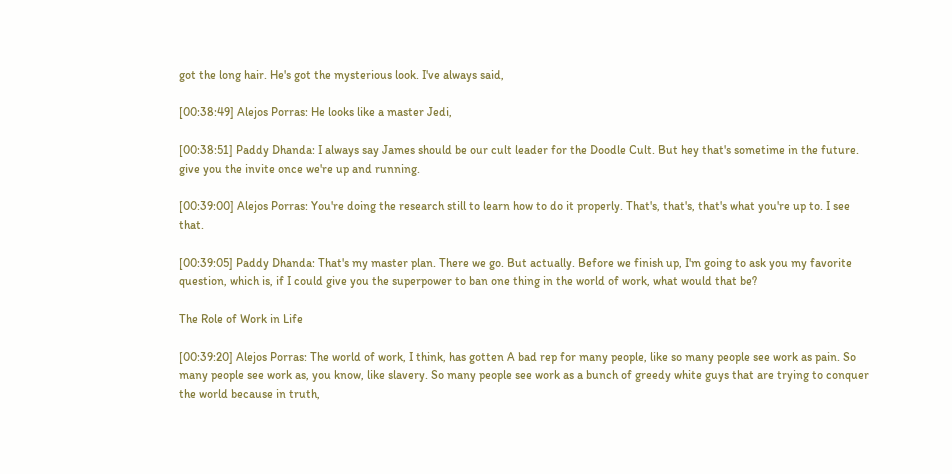got the long hair. He's got the mysterious look. I've always said,

[00:38:49] Alejos Porras: He looks like a master Jedi,

[00:38:51] Paddy Dhanda: I always say James should be our cult leader for the Doodle Cult. But hey that's sometime in the future. give you the invite once we're up and running.

[00:39:00] Alejos Porras: You're doing the research still to learn how to do it properly. That's, that's, that's what you're up to. I see that.

[00:39:05] Paddy Dhanda: That's my master plan. There we go. But actually. Before we finish up, I'm going to ask you my favorite question, which is, if I could give you the superpower to ban one thing in the world of work, what would that be?

The Role of Work in Life

[00:39:20] Alejos Porras: The world of work, I think, has gotten A bad rep for many people, like so many people see work as pain. So many people see work as, you know, like slavery. So many people see work as a bunch of greedy white guys that are trying to conquer the world because in truth,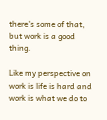there's some of that, but work is a good thing.

Like my perspective on work is life is hard and work is what we do to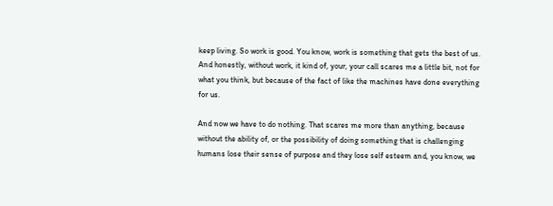keep living. So work is good. You know, work is something that gets the best of us. And honestly, without work, it kind of, your, your call scares me a little bit, not for what you think, but because of the fact of like the machines have done everything for us.

And now we have to do nothing. That scares me more than anything, because without the ability of, or the possibility of doing something that is challenging humans lose their sense of purpose and they lose self esteem and, you know, we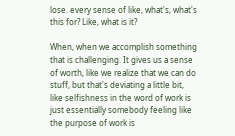lose. every sense of like, what's, what's this for? Like, what is it?

When, when we accomplish something that is challenging. It gives us a sense of worth, like we realize that we can do stuff, but that's deviating a little bit, like selfishness in the word of work is just essentially somebody feeling like the purpose of work is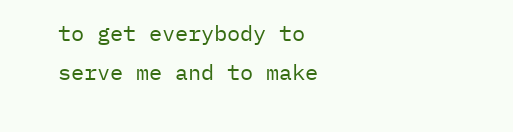to get everybody to serve me and to make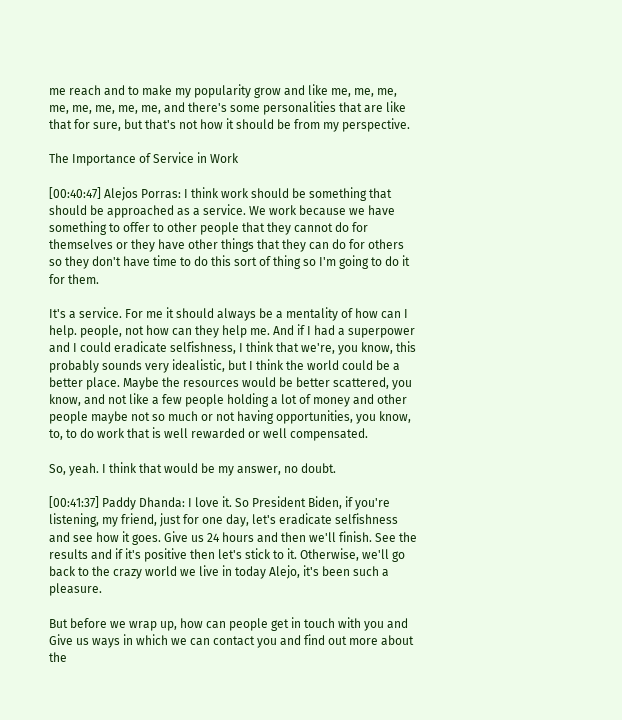me reach and to make my popularity grow and like me, me, me, me, me, me, me, me, and there's some personalities that are like that for sure, but that's not how it should be from my perspective.

The Importance of Service in Work

[00:40:47] Alejos Porras: I think work should be something that should be approached as a service. We work because we have something to offer to other people that they cannot do for themselves or they have other things that they can do for others so they don't have time to do this sort of thing so I'm going to do it for them.

It's a service. For me it should always be a mentality of how can I help. people, not how can they help me. And if I had a superpower and I could eradicate selfishness, I think that we're, you know, this probably sounds very idealistic, but I think the world could be a better place. Maybe the resources would be better scattered, you know, and not like a few people holding a lot of money and other people maybe not so much or not having opportunities, you know, to, to do work that is well rewarded or well compensated.

So, yeah. I think that would be my answer, no doubt.

[00:41:37] Paddy Dhanda: I love it. So President Biden, if you're listening, my friend, just for one day, let's eradicate selfishness and see how it goes. Give us 24 hours and then we'll finish. See the results and if it's positive then let's stick to it. Otherwise, we'll go back to the crazy world we live in today Alejo, it's been such a pleasure.

But before we wrap up, how can people get in touch with you and Give us ways in which we can contact you and find out more about the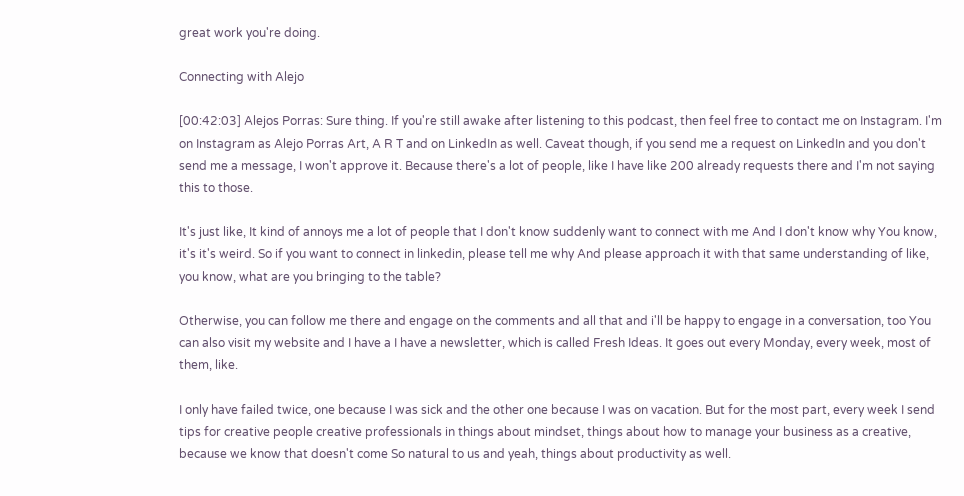great work you're doing.

Connecting with Alejo

[00:42:03] Alejos Porras: Sure thing. If you're still awake after listening to this podcast, then feel free to contact me on Instagram. I'm on Instagram as Alejo Porras Art, A R T and on LinkedIn as well. Caveat though, if you send me a request on LinkedIn and you don't send me a message, I won't approve it. Because there's a lot of people, like I have like 200 already requests there and I'm not saying this to those.

It's just like, It kind of annoys me a lot of people that I don't know suddenly want to connect with me And I don't know why You know, it's it's weird. So if you want to connect in linkedin, please tell me why And please approach it with that same understanding of like, you know, what are you bringing to the table?

Otherwise, you can follow me there and engage on the comments and all that and i'll be happy to engage in a conversation, too You can also visit my website and I have a I have a newsletter, which is called Fresh Ideas. It goes out every Monday, every week, most of them, like.

I only have failed twice, one because I was sick and the other one because I was on vacation. But for the most part, every week I send tips for creative people creative professionals in things about mindset, things about how to manage your business as a creative, because we know that doesn't come So natural to us and yeah, things about productivity as well.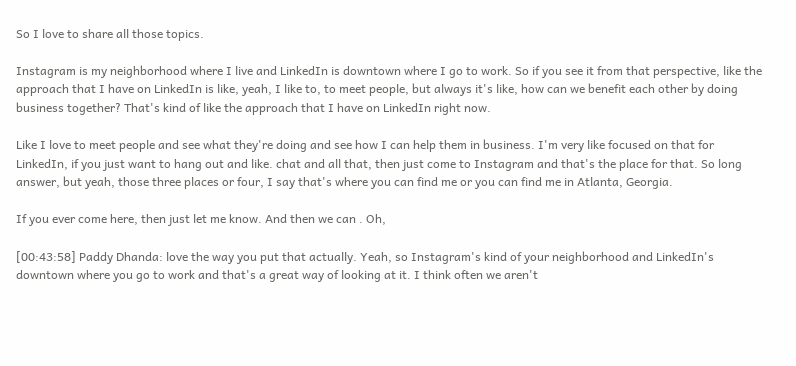So I love to share all those topics.

Instagram is my neighborhood where I live and LinkedIn is downtown where I go to work. So if you see it from that perspective, like the approach that I have on LinkedIn is like, yeah, I like to, to meet people, but always it's like, how can we benefit each other by doing business together? That's kind of like the approach that I have on LinkedIn right now.

Like I love to meet people and see what they're doing and see how I can help them in business. I'm very like focused on that for LinkedIn, if you just want to hang out and like. chat and all that, then just come to Instagram and that's the place for that. So long answer, but yeah, those three places or four, I say that's where you can find me or you can find me in Atlanta, Georgia.

If you ever come here, then just let me know. And then we can . Oh,

[00:43:58] Paddy Dhanda: love the way you put that actually. Yeah, so Instagram's kind of your neighborhood and LinkedIn's downtown where you go to work and that's a great way of looking at it. I think often we aren't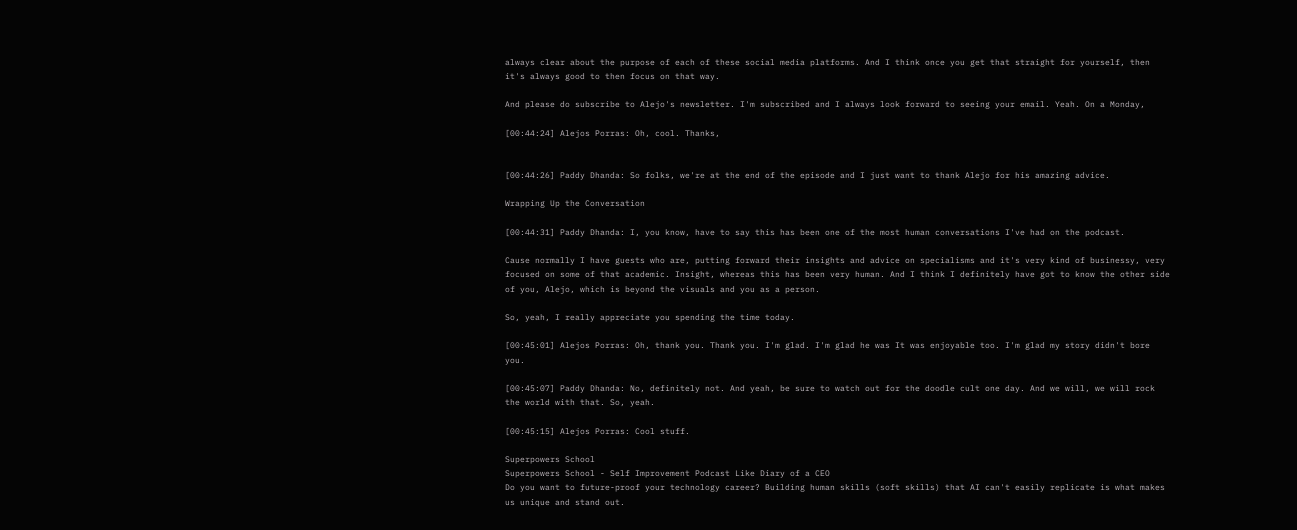always clear about the purpose of each of these social media platforms. And I think once you get that straight for yourself, then it's always good to then focus on that way.

And please do subscribe to Alejo's newsletter. I'm subscribed and I always look forward to seeing your email. Yeah. On a Monday,

[00:44:24] Alejos Porras: Oh, cool. Thanks,


[00:44:26] Paddy Dhanda: So folks, we're at the end of the episode and I just want to thank Alejo for his amazing advice.

Wrapping Up the Conversation

[00:44:31] Paddy Dhanda: I, you know, have to say this has been one of the most human conversations I've had on the podcast.

Cause normally I have guests who are, putting forward their insights and advice on specialisms and it's very kind of businessy, very focused on some of that academic. Insight, whereas this has been very human. And I think I definitely have got to know the other side of you, Alejo, which is beyond the visuals and you as a person.

So, yeah, I really appreciate you spending the time today.

[00:45:01] Alejos Porras: Oh, thank you. Thank you. I'm glad. I'm glad he was It was enjoyable too. I'm glad my story didn't bore you.

[00:45:07] Paddy Dhanda: No, definitely not. And yeah, be sure to watch out for the doodle cult one day. And we will, we will rock the world with that. So, yeah.

[00:45:15] Alejos Porras: Cool stuff.

Superpowers School
Superpowers School - Self Improvement Podcast Like Diary of a CEO
Do you want to future-proof your technology career? Building human skills (soft skills) that AI can't easily replicate is what makes us unique and stand out.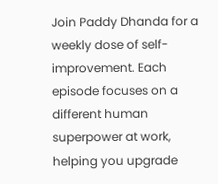Join Paddy Dhanda for a weekly dose of self-improvement. Each episode focuses on a different human superpower at work, helping you upgrade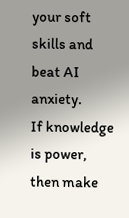your soft skills and beat AI anxiety.
If knowledge is power, then make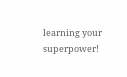learning your superpower!